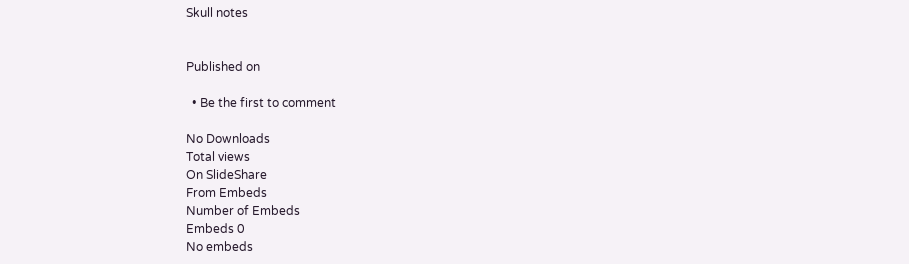Skull notes


Published on

  • Be the first to comment

No Downloads
Total views
On SlideShare
From Embeds
Number of Embeds
Embeds 0
No embeds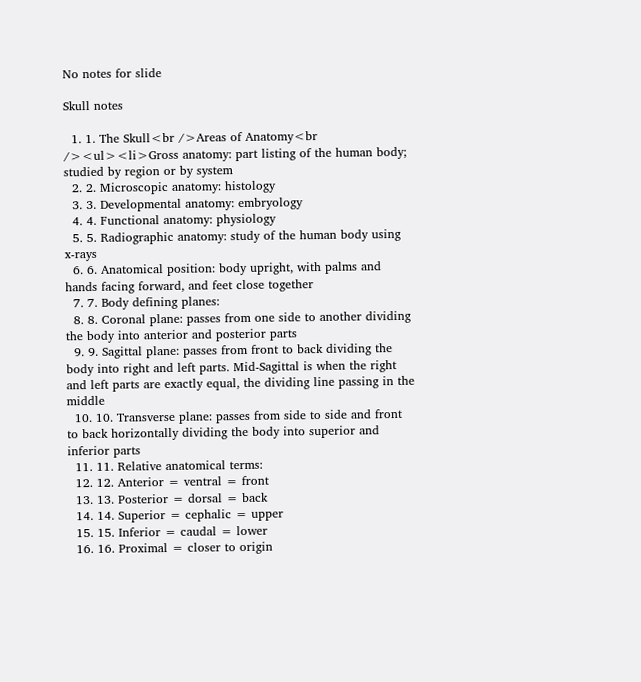No notes for slide

Skull notes

  1. 1. The Skull<br />Areas of Anatomy<br /><ul><li>Gross anatomy: part listing of the human body; studied by region or by system
  2. 2. Microscopic anatomy: histology
  3. 3. Developmental anatomy: embryology
  4. 4. Functional anatomy: physiology
  5. 5. Radiographic anatomy: study of the human body using x-rays
  6. 6. Anatomical position: body upright, with palms and hands facing forward, and feet close together
  7. 7. Body defining planes:
  8. 8. Coronal plane: passes from one side to another dividing the body into anterior and posterior parts
  9. 9. Sagittal plane: passes from front to back dividing the body into right and left parts. Mid-Sagittal is when the right and left parts are exactly equal, the dividing line passing in the middle
  10. 10. Transverse plane: passes from side to side and front to back horizontally dividing the body into superior and inferior parts
  11. 11. Relative anatomical terms:
  12. 12. Anterior = ventral = front
  13. 13. Posterior = dorsal = back
  14. 14. Superior = cephalic = upper
  15. 15. Inferior = caudal = lower
  16. 16. Proximal = closer to origin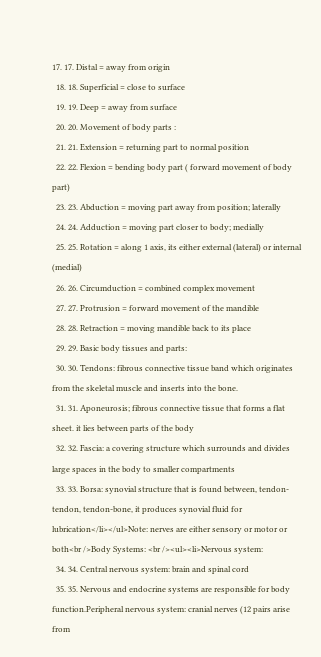17. 17. Distal = away from origin
  18. 18. Superficial = close to surface
  19. 19. Deep = away from surface
  20. 20. Movement of body parts :
  21. 21. Extension = returning part to normal position
  22. 22. Flexion = bending body part ( forward movement of body part)
  23. 23. Abduction = moving part away from position; laterally
  24. 24. Adduction = moving part closer to body; medially
  25. 25. Rotation = along 1 axis, its either external (lateral) or internal (medial)
  26. 26. Circumduction = combined complex movement
  27. 27. Protrusion = forward movement of the mandible
  28. 28. Retraction = moving mandible back to its place
  29. 29. Basic body tissues and parts:
  30. 30. Tendons: fibrous connective tissue band which originates from the skeletal muscle and inserts into the bone.
  31. 31. Aponeurosis; fibrous connective tissue that forms a flat sheet. it lies between parts of the body
  32. 32. Fascia: a covering structure which surrounds and divides large spaces in the body to smaller compartments
  33. 33. Borsa: synovial structure that is found between, tendon-tendon, tendon-bone, it produces synovial fluid for lubrication</li></ul>Note: nerves are either sensory or motor or both<br />Body Systems: <br /><ul><li>Nervous system:
  34. 34. Central nervous system: brain and spinal cord
  35. 35. Nervous and endocrine systems are responsible for body function.Peripheral nervous system: cranial nerves (12 pairs arise from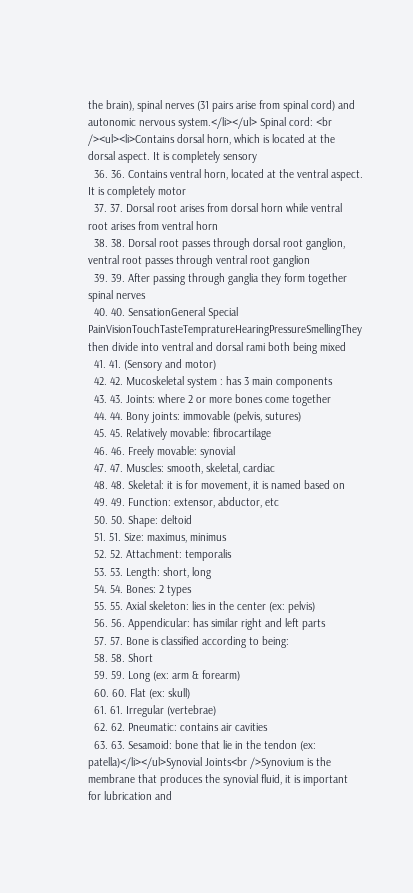the brain), spinal nerves (31 pairs arise from spinal cord) and autonomic nervous system.</li></ul> Spinal cord: <br /><ul><li>Contains dorsal horn, which is located at the dorsal aspect. It is completely sensory
  36. 36. Contains ventral horn, located at the ventral aspect. It is completely motor
  37. 37. Dorsal root arises from dorsal horn while ventral root arises from ventral horn
  38. 38. Dorsal root passes through dorsal root ganglion, ventral root passes through ventral root ganglion
  39. 39. After passing through ganglia they form together spinal nerves
  40. 40. SensationGeneral Special PainVisionTouchTasteTempratureHearingPressureSmellingThey then divide into ventral and dorsal rami both being mixed
  41. 41. (Sensory and motor)
  42. 42. Mucoskeletal system : has 3 main components
  43. 43. Joints: where 2 or more bones come together
  44. 44. Bony joints: immovable (pelvis, sutures)
  45. 45. Relatively movable: fibrocartilage
  46. 46. Freely movable: synovial
  47. 47. Muscles: smooth, skeletal, cardiac
  48. 48. Skeletal: it is for movement, it is named based on
  49. 49. Function: extensor, abductor, etc
  50. 50. Shape: deltoid
  51. 51. Size: maximus, minimus
  52. 52. Attachment: temporalis
  53. 53. Length: short, long
  54. 54. Bones: 2 types
  55. 55. Axial skeleton: lies in the center (ex: pelvis)
  56. 56. Appendicular: has similar right and left parts
  57. 57. Bone is classified according to being:
  58. 58. Short
  59. 59. Long (ex: arm & forearm)
  60. 60. Flat (ex: skull)
  61. 61. Irregular (vertebrae)
  62. 62. Pneumatic: contains air cavities
  63. 63. Sesamoid: bone that lie in the tendon (ex: patella)</li></ul>Synovial Joints<br />Synovium is the membrane that produces the synovial fluid, it is important for lubrication and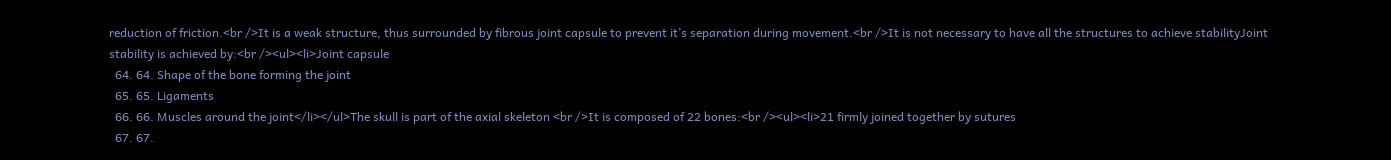reduction of friction.<br />It is a weak structure, thus surrounded by fibrous joint capsule to prevent it’s separation during movement.<br />It is not necessary to have all the structures to achieve stabilityJoint stability is achieved by:<br /><ul><li>Joint capsule
  64. 64. Shape of the bone forming the joint
  65. 65. Ligaments
  66. 66. Muscles around the joint</li></ul>The skull is part of the axial skeleton <br />It is composed of 22 bones:<br /><ul><li>21 firmly joined together by sutures
  67. 67.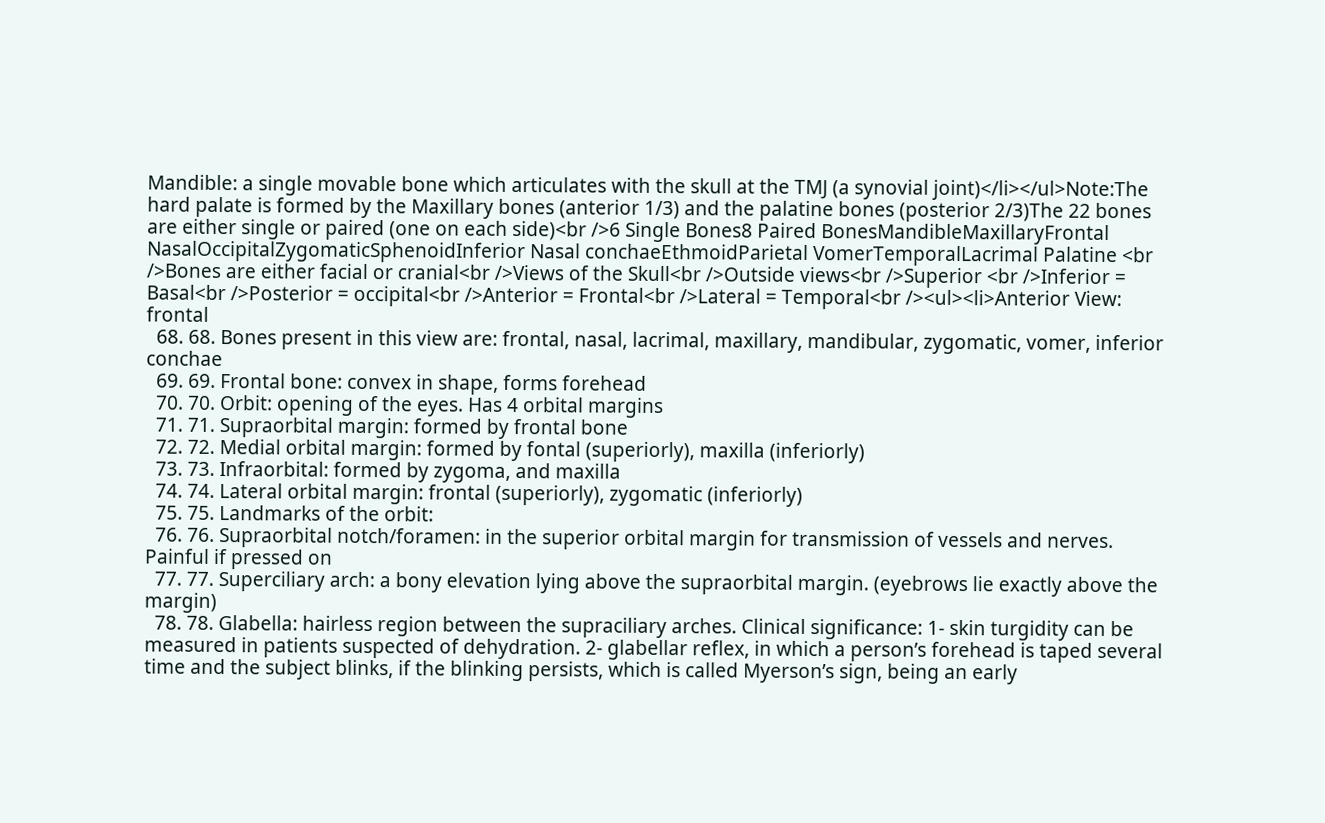Mandible: a single movable bone which articulates with the skull at the TMJ (a synovial joint)</li></ul>Note:The hard palate is formed by the Maxillary bones (anterior 1/3) and the palatine bones (posterior 2/3)The 22 bones are either single or paired (one on each side)<br />6 Single Bones8 Paired BonesMandibleMaxillaryFrontal NasalOccipitalZygomaticSphenoidInferior Nasal conchaeEthmoidParietal VomerTemporalLacrimal Palatine <br />Bones are either facial or cranial<br />Views of the Skull<br />Outside views<br />Superior <br />Inferior = Basal<br />Posterior = occipital<br />Anterior = Frontal<br />Lateral = Temporal<br /><ul><li>Anterior View: frontal
  68. 68. Bones present in this view are: frontal, nasal, lacrimal, maxillary, mandibular, zygomatic, vomer, inferior conchae
  69. 69. Frontal bone: convex in shape, forms forehead
  70. 70. Orbit: opening of the eyes. Has 4 orbital margins
  71. 71. Supraorbital margin: formed by frontal bone
  72. 72. Medial orbital margin: formed by fontal (superiorly), maxilla (inferiorly)
  73. 73. Infraorbital: formed by zygoma, and maxilla
  74. 74. Lateral orbital margin: frontal (superiorly), zygomatic (inferiorly)
  75. 75. Landmarks of the orbit:
  76. 76. Supraorbital notch/foramen: in the superior orbital margin for transmission of vessels and nerves. Painful if pressed on
  77. 77. Superciliary arch: a bony elevation lying above the supraorbital margin. (eyebrows lie exactly above the margin)
  78. 78. Glabella: hairless region between the supraciliary arches. Clinical significance: 1- skin turgidity can be measured in patients suspected of dehydration. 2- glabellar reflex, in which a person’s forehead is taped several time and the subject blinks, if the blinking persists, which is called Myerson’s sign, being an early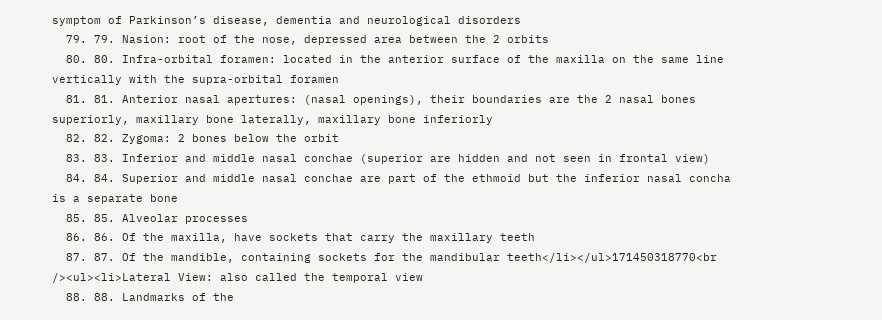symptom of Parkinson’s disease, dementia and neurological disorders
  79. 79. Nasion: root of the nose, depressed area between the 2 orbits
  80. 80. Infra-orbital foramen: located in the anterior surface of the maxilla on the same line vertically with the supra-orbital foramen
  81. 81. Anterior nasal apertures: (nasal openings), their boundaries are the 2 nasal bones superiorly, maxillary bone laterally, maxillary bone inferiorly
  82. 82. Zygoma: 2 bones below the orbit
  83. 83. Inferior and middle nasal conchae (superior are hidden and not seen in frontal view)
  84. 84. Superior and middle nasal conchae are part of the ethmoid but the inferior nasal concha is a separate bone
  85. 85. Alveolar processes
  86. 86. Of the maxilla, have sockets that carry the maxillary teeth
  87. 87. Of the mandible, containing sockets for the mandibular teeth</li></ul>171450318770<br /><ul><li>Lateral View: also called the temporal view
  88. 88. Landmarks of the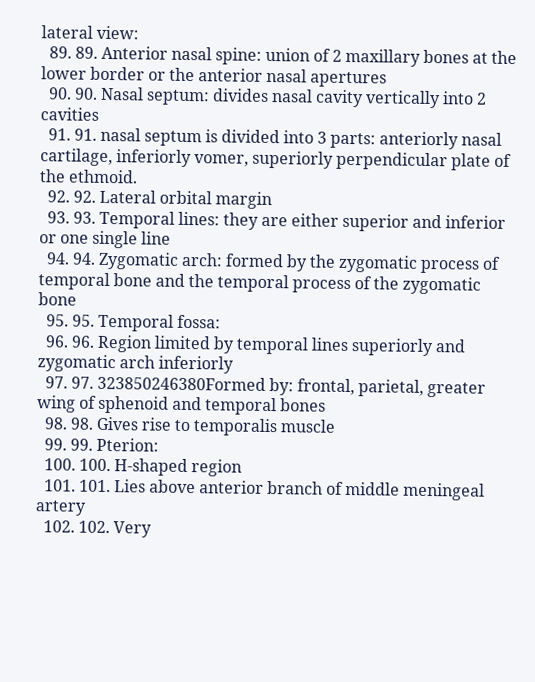lateral view:
  89. 89. Anterior nasal spine: union of 2 maxillary bones at the lower border or the anterior nasal apertures
  90. 90. Nasal septum: divides nasal cavity vertically into 2 cavities
  91. 91. nasal septum is divided into 3 parts: anteriorly nasal cartilage, inferiorly vomer, superiorly perpendicular plate of the ethmoid.
  92. 92. Lateral orbital margin
  93. 93. Temporal lines: they are either superior and inferior or one single line
  94. 94. Zygomatic arch: formed by the zygomatic process of temporal bone and the temporal process of the zygomatic bone
  95. 95. Temporal fossa:
  96. 96. Region limited by temporal lines superiorly and zygomatic arch inferiorly
  97. 97. 323850246380Formed by: frontal, parietal, greater wing of sphenoid and temporal bones
  98. 98. Gives rise to temporalis muscle
  99. 99. Pterion:
  100. 100. H-shaped region
  101. 101. Lies above anterior branch of middle meningeal artery
  102. 102. Very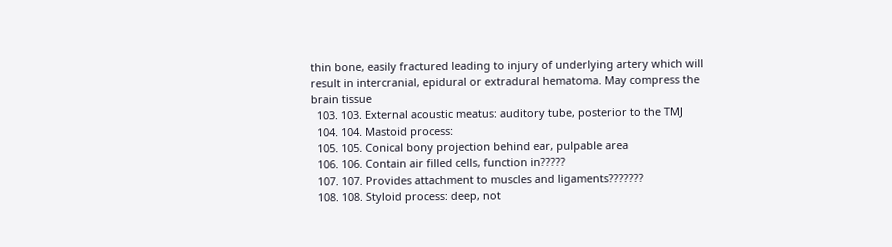thin bone, easily fractured leading to injury of underlying artery which will result in intercranial, epidural or extradural hematoma. May compress the brain tissue
  103. 103. External acoustic meatus: auditory tube, posterior to the TMJ
  104. 104. Mastoid process:
  105. 105. Conical bony projection behind ear, pulpable area
  106. 106. Contain air filled cells, function in?????
  107. 107. Provides attachment to muscles and ligaments???????
  108. 108. Styloid process: deep, not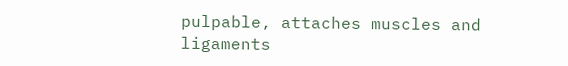pulpable, attaches muscles and ligaments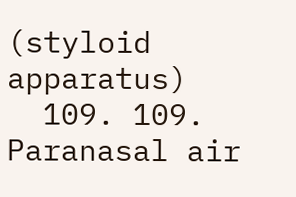(styloid apparatus)
  109. 109. Paranasal air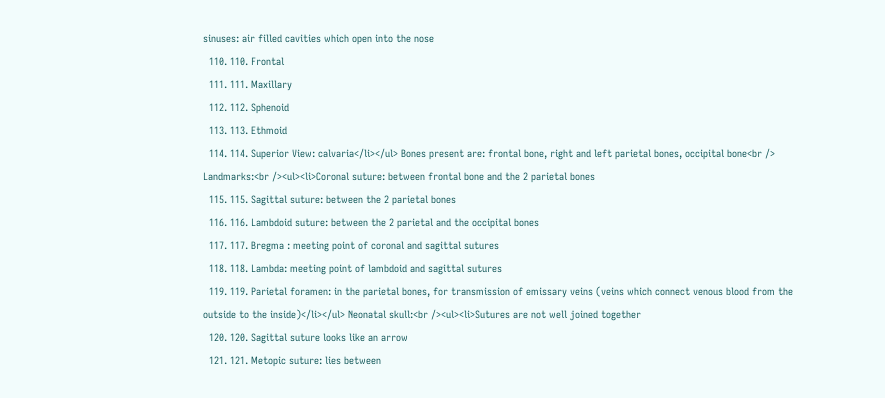sinuses: air filled cavities which open into the nose
  110. 110. Frontal
  111. 111. Maxillary
  112. 112. Sphenoid
  113. 113. Ethmoid
  114. 114. Superior View: calvaria</li></ul> Bones present are: frontal bone, right and left parietal bones, occipital bone<br /> Landmarks:<br /><ul><li>Coronal suture: between frontal bone and the 2 parietal bones
  115. 115. Sagittal suture: between the 2 parietal bones
  116. 116. Lambdoid suture: between the 2 parietal and the occipital bones
  117. 117. Bregma : meeting point of coronal and sagittal sutures
  118. 118. Lambda: meeting point of lambdoid and sagittal sutures
  119. 119. Parietal foramen: in the parietal bones, for transmission of emissary veins (veins which connect venous blood from the outside to the inside)</li></ul> Neonatal skull:<br /><ul><li>Sutures are not well joined together
  120. 120. Sagittal suture looks like an arrow
  121. 121. Metopic suture: lies between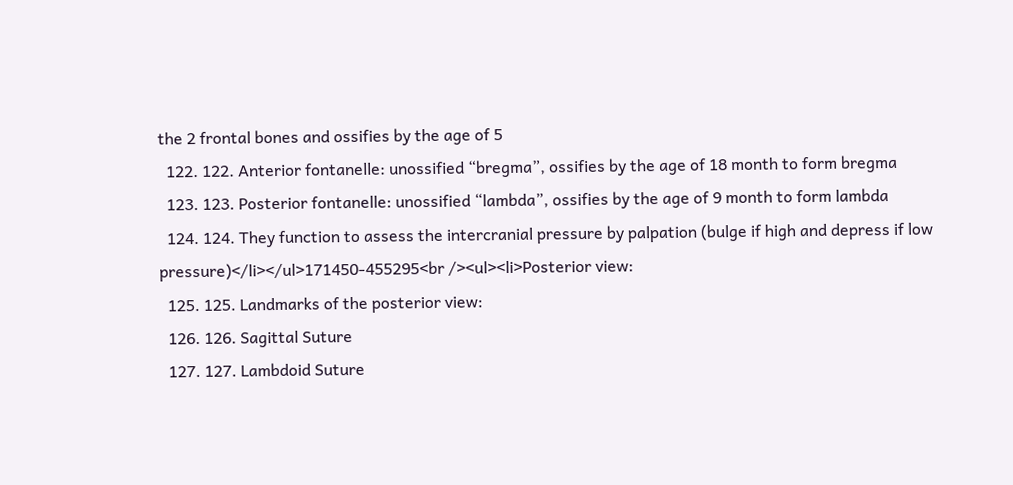the 2 frontal bones and ossifies by the age of 5
  122. 122. Anterior fontanelle: unossified “bregma”, ossifies by the age of 18 month to form bregma
  123. 123. Posterior fontanelle: unossified “lambda”, ossifies by the age of 9 month to form lambda
  124. 124. They function to assess the intercranial pressure by palpation (bulge if high and depress if low pressure)</li></ul>171450-455295<br /><ul><li>Posterior view:
  125. 125. Landmarks of the posterior view:
  126. 126. Sagittal Suture
  127. 127. Lambdoid Suture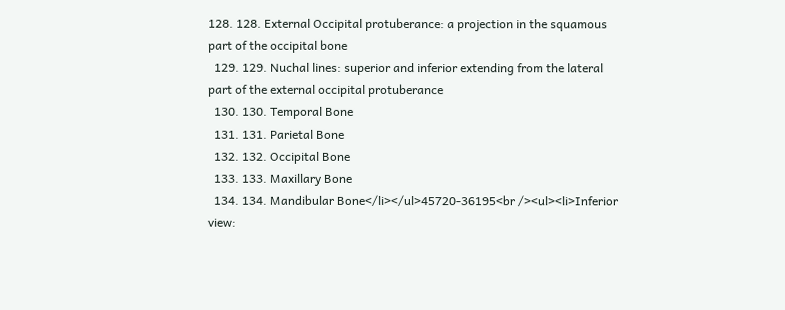128. 128. External Occipital protuberance: a projection in the squamous part of the occipital bone
  129. 129. Nuchal lines: superior and inferior extending from the lateral part of the external occipital protuberance
  130. 130. Temporal Bone
  131. 131. Parietal Bone
  132. 132. Occipital Bone
  133. 133. Maxillary Bone
  134. 134. Mandibular Bone</li></ul>45720-36195<br /><ul><li>Inferior view: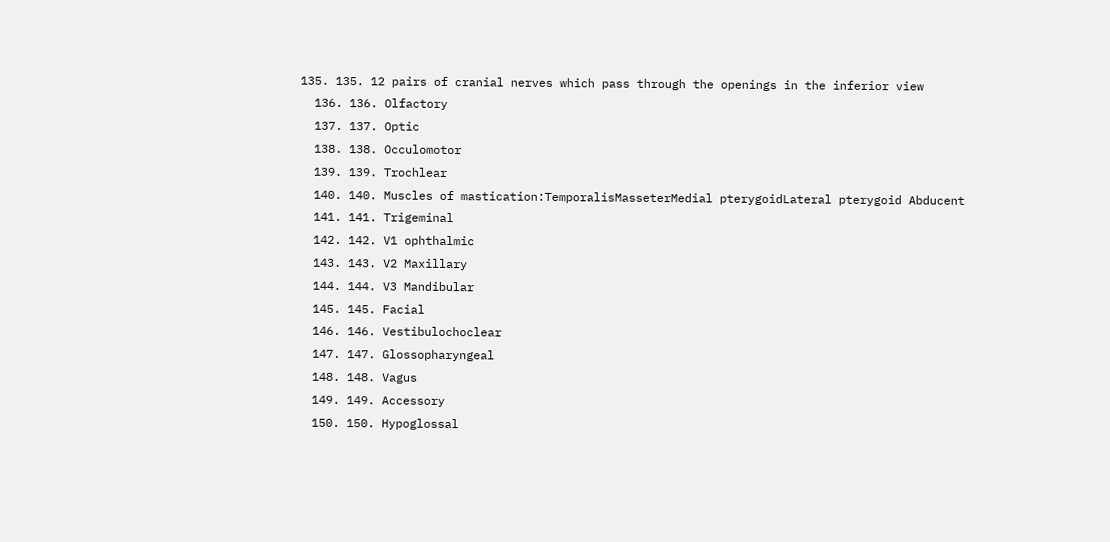135. 135. 12 pairs of cranial nerves which pass through the openings in the inferior view
  136. 136. Olfactory
  137. 137. Optic
  138. 138. Occulomotor
  139. 139. Trochlear
  140. 140. Muscles of mastication:TemporalisMasseterMedial pterygoidLateral pterygoid Abducent
  141. 141. Trigeminal
  142. 142. V1 ophthalmic
  143. 143. V2 Maxillary
  144. 144. V3 Mandibular
  145. 145. Facial
  146. 146. Vestibulochoclear
  147. 147. Glossopharyngeal
  148. 148. Vagus
  149. 149. Accessory
  150. 150. Hypoglossal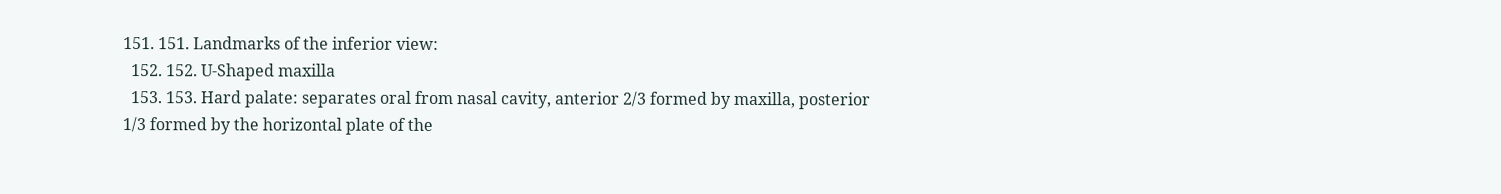151. 151. Landmarks of the inferior view:
  152. 152. U-Shaped maxilla
  153. 153. Hard palate: separates oral from nasal cavity, anterior 2/3 formed by maxilla, posterior 1/3 formed by the horizontal plate of the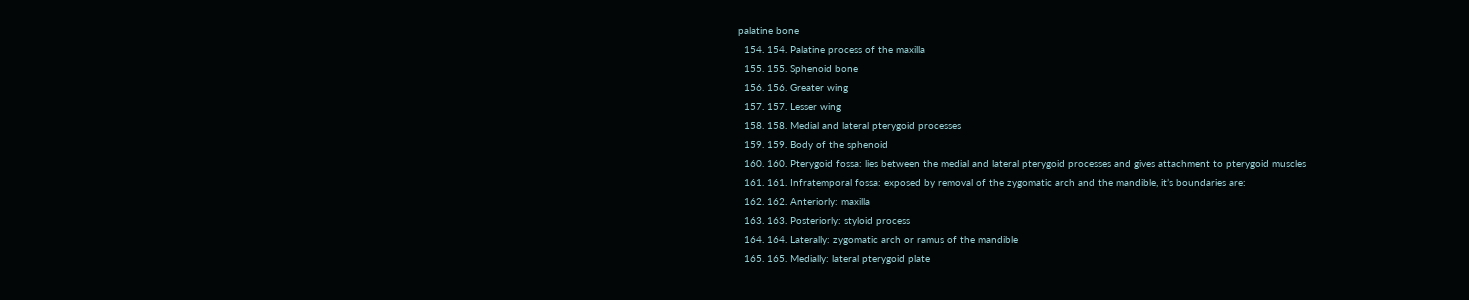palatine bone
  154. 154. Palatine process of the maxilla
  155. 155. Sphenoid bone
  156. 156. Greater wing
  157. 157. Lesser wing
  158. 158. Medial and lateral pterygoid processes
  159. 159. Body of the sphenoid
  160. 160. Pterygoid fossa: lies between the medial and lateral pterygoid processes and gives attachment to pterygoid muscles
  161. 161. Infratemporal fossa: exposed by removal of the zygomatic arch and the mandible, it’s boundaries are:
  162. 162. Anteriorly: maxilla
  163. 163. Posteriorly: styloid process
  164. 164. Laterally: zygomatic arch or ramus of the mandible
  165. 165. Medially: lateral pterygoid plate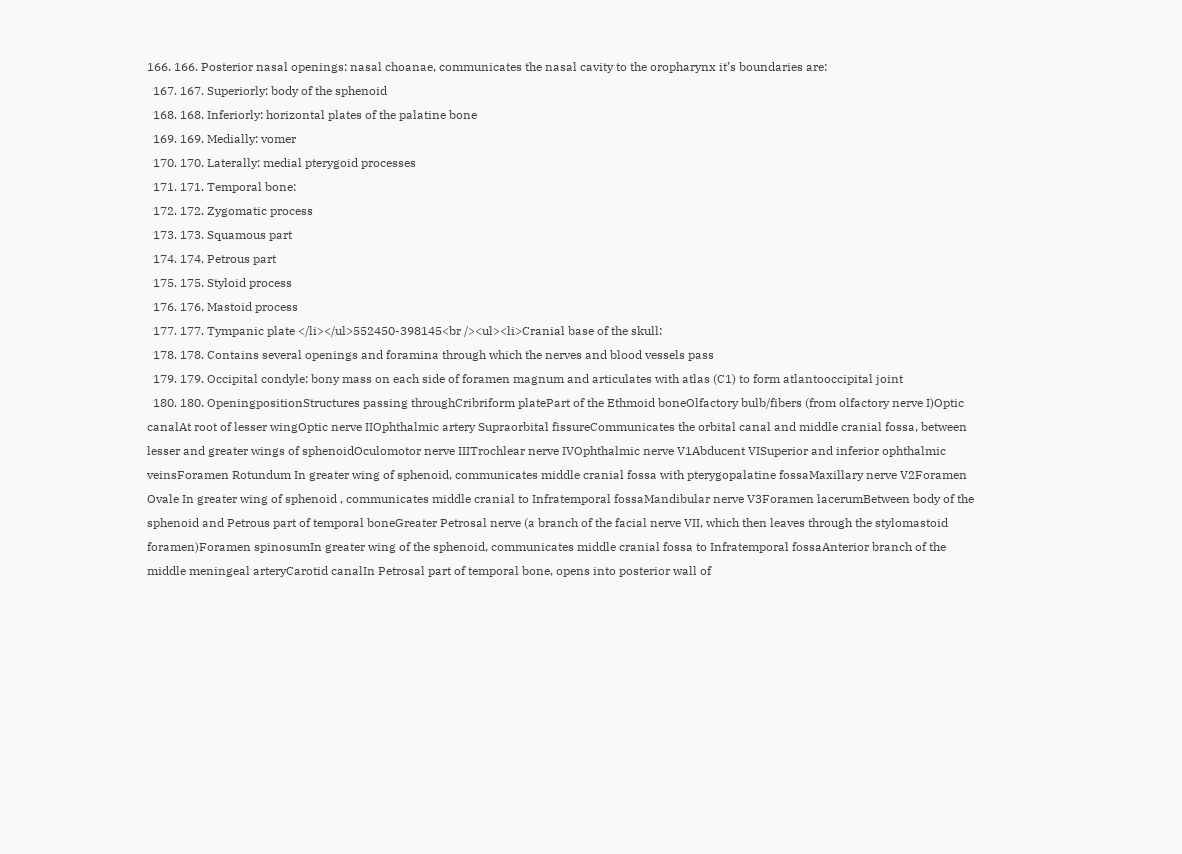166. 166. Posterior nasal openings: nasal choanae, communicates the nasal cavity to the oropharynx it’s boundaries are:
  167. 167. Superiorly: body of the sphenoid
  168. 168. Inferiorly: horizontal plates of the palatine bone
  169. 169. Medially: vomer
  170. 170. Laterally: medial pterygoid processes
  171. 171. Temporal bone:
  172. 172. Zygomatic process
  173. 173. Squamous part
  174. 174. Petrous part
  175. 175. Styloid process
  176. 176. Mastoid process
  177. 177. Tympanic plate </li></ul>552450-398145<br /><ul><li>Cranial base of the skull:
  178. 178. Contains several openings and foramina through which the nerves and blood vessels pass
  179. 179. Occipital condyle: bony mass on each side of foramen magnum and articulates with atlas (C1) to form atlantooccipital joint
  180. 180. OpeningpositionStructures passing throughCribriform platePart of the Ethmoid boneOlfactory bulb/fibers (from olfactory nerve I)Optic canalAt root of lesser wingOptic nerve IIOphthalmic artery Supraorbital fissureCommunicates the orbital canal and middle cranial fossa, between lesser and greater wings of sphenoidOculomotor nerve IIITrochlear nerve IVOphthalmic nerve V1Abducent VISuperior and inferior ophthalmic veinsForamen Rotundum In greater wing of sphenoid, communicates middle cranial fossa with pterygopalatine fossaMaxillary nerve V2Foramen Ovale In greater wing of sphenoid , communicates middle cranial to Infratemporal fossaMandibular nerve V3Foramen lacerumBetween body of the sphenoid and Petrous part of temporal boneGreater Petrosal nerve (a branch of the facial nerve VII, which then leaves through the stylomastoid foramen)Foramen spinosumIn greater wing of the sphenoid, communicates middle cranial fossa to Infratemporal fossaAnterior branch of the middle meningeal arteryCarotid canalIn Petrosal part of temporal bone, opens into posterior wall of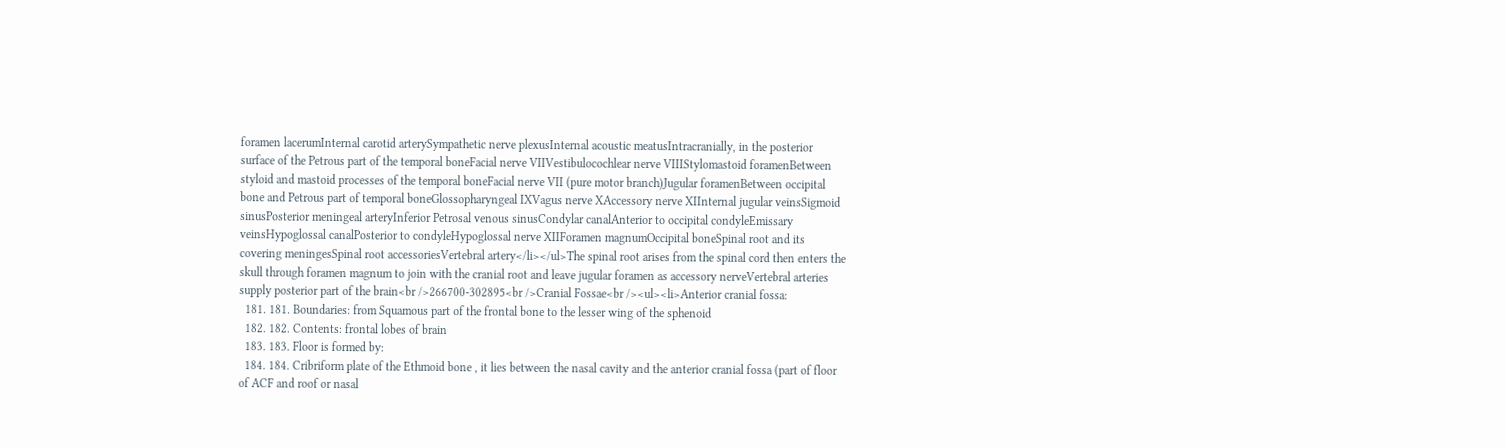foramen lacerumInternal carotid arterySympathetic nerve plexusInternal acoustic meatusIntracranially, in the posterior surface of the Petrous part of the temporal boneFacial nerve VIIVestibulocochlear nerve VIIIStylomastoid foramenBetween styloid and mastoid processes of the temporal boneFacial nerve VII (pure motor branch)Jugular foramenBetween occipital bone and Petrous part of temporal boneGlossopharyngeal IXVagus nerve XAccessory nerve XIInternal jugular veinsSigmoid sinusPosterior meningeal arteryInferior Petrosal venous sinusCondylar canalAnterior to occipital condyleEmissary veinsHypoglossal canalPosterior to condyleHypoglossal nerve XIIForamen magnumOccipital boneSpinal root and its covering meningesSpinal root accessoriesVertebral artery</li></ul>The spinal root arises from the spinal cord then enters the skull through foramen magnum to join with the cranial root and leave jugular foramen as accessory nerveVertebral arteries supply posterior part of the brain<br />266700-302895<br />Cranial Fossae<br /><ul><li>Anterior cranial fossa:
  181. 181. Boundaries: from Squamous part of the frontal bone to the lesser wing of the sphenoid
  182. 182. Contents: frontal lobes of brain
  183. 183. Floor is formed by:
  184. 184. Cribriform plate of the Ethmoid bone , it lies between the nasal cavity and the anterior cranial fossa (part of floor of ACF and roof or nasal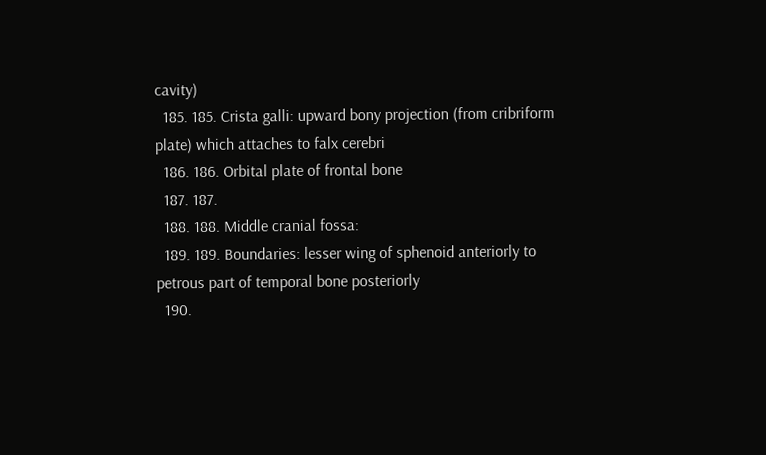cavity)
  185. 185. Crista galli: upward bony projection (from cribriform plate) which attaches to falx cerebri
  186. 186. Orbital plate of frontal bone
  187. 187.
  188. 188. Middle cranial fossa:
  189. 189. Boundaries: lesser wing of sphenoid anteriorly to petrous part of temporal bone posteriorly
  190.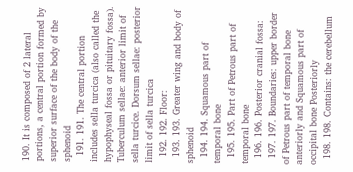190. It is composed of 2 lateral portions, a central portion formed by superior surface of the body of the sphenoid
  191. 191. The central portion includes sella turcica (also called the hypophyseal fossa or pituitary fossa). Tuberculum sellae: anterior limit of sella turcice. Dorsum sellae: posterior limit of sella turcica
  192. 192. Floor:
  193. 193. Greater wing and body of sphenoid
  194. 194. Squamous part of temporal bone
  195. 195. Part of Petrous part of temporal bone
  196. 196. Posterior cranial fossa:
  197. 197. Boundaries: upper border of Petrous part of temporal bone anteriorly and Squamous part of occipital bone Posteriorly
  198. 198. Contains: the cerebellum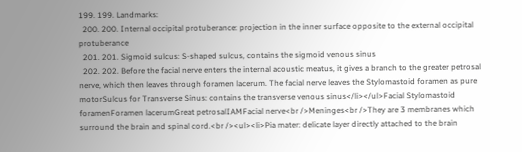199. 199. Landmarks:
  200. 200. Internal occipital protuberance: projection in the inner surface opposite to the external occipital protuberance
  201. 201. Sigmoid sulcus: S-shaped sulcus, contains the sigmoid venous sinus
  202. 202. Before the facial nerve enters the internal acoustic meatus, it gives a branch to the greater petrosal nerve, which then leaves through foramen lacerum. The facial nerve leaves the Stylomastoid foramen as pure motorSulcus for Transverse Sinus: contains the transverse venous sinus</li></ul>Facial Stylomastoid foramenForamen lacerumGreat petrosalIAMFacial nerve<br />Meninges<br />They are 3 membranes which surround the brain and spinal cord.<br /><ul><li>Pia mater: delicate layer directly attached to the brain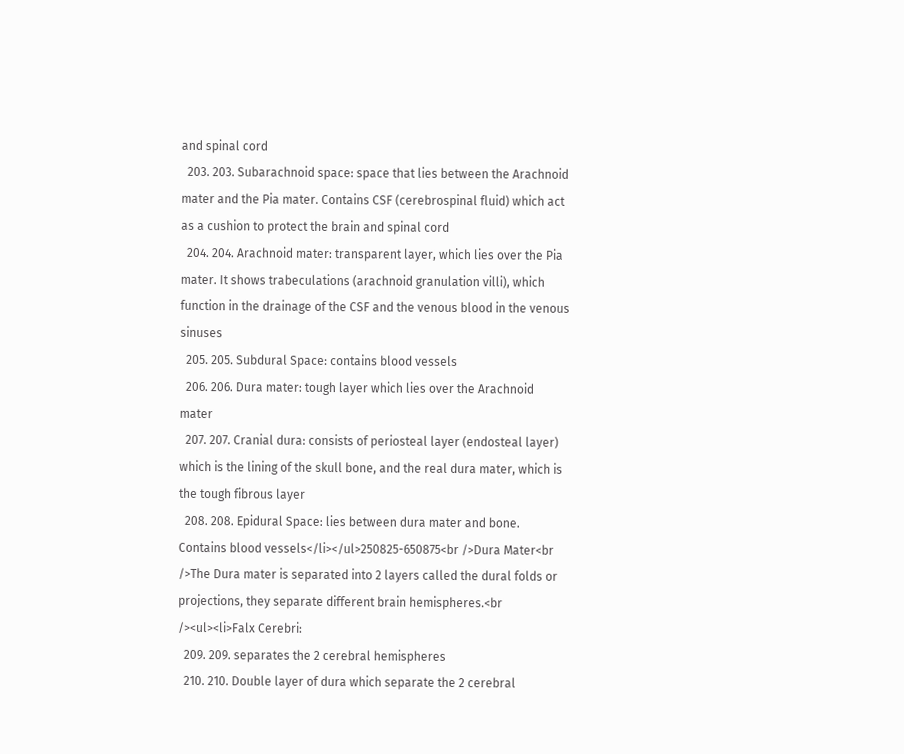and spinal cord
  203. 203. Subarachnoid space: space that lies between the Arachnoid mater and the Pia mater. Contains CSF (cerebrospinal fluid) which act as a cushion to protect the brain and spinal cord
  204. 204. Arachnoid mater: transparent layer, which lies over the Pia mater. It shows trabeculations (arachnoid granulation villi), which function in the drainage of the CSF and the venous blood in the venous sinuses
  205. 205. Subdural Space: contains blood vessels
  206. 206. Dura mater: tough layer which lies over the Arachnoid mater
  207. 207. Cranial dura: consists of periosteal layer (endosteal layer) which is the lining of the skull bone, and the real dura mater, which is the tough fibrous layer
  208. 208. Epidural Space: lies between dura mater and bone. Contains blood vessels</li></ul>250825-650875<br />Dura Mater<br />The Dura mater is separated into 2 layers called the dural folds or projections, they separate different brain hemispheres.<br /><ul><li>Falx Cerebri:
  209. 209. separates the 2 cerebral hemispheres
  210. 210. Double layer of dura which separate the 2 cerebral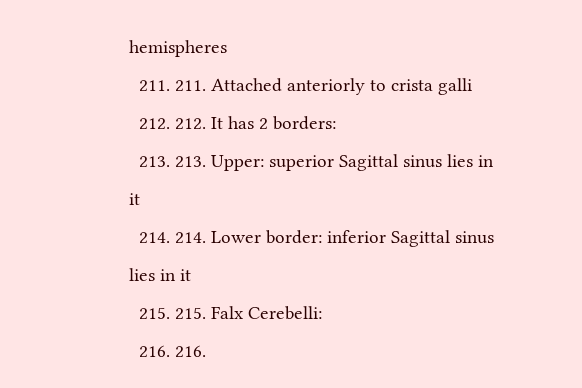hemispheres
  211. 211. Attached anteriorly to crista galli
  212. 212. It has 2 borders:
  213. 213. Upper: superior Sagittal sinus lies in it
  214. 214. Lower border: inferior Sagittal sinus lies in it
  215. 215. Falx Cerebelli:
  216. 216.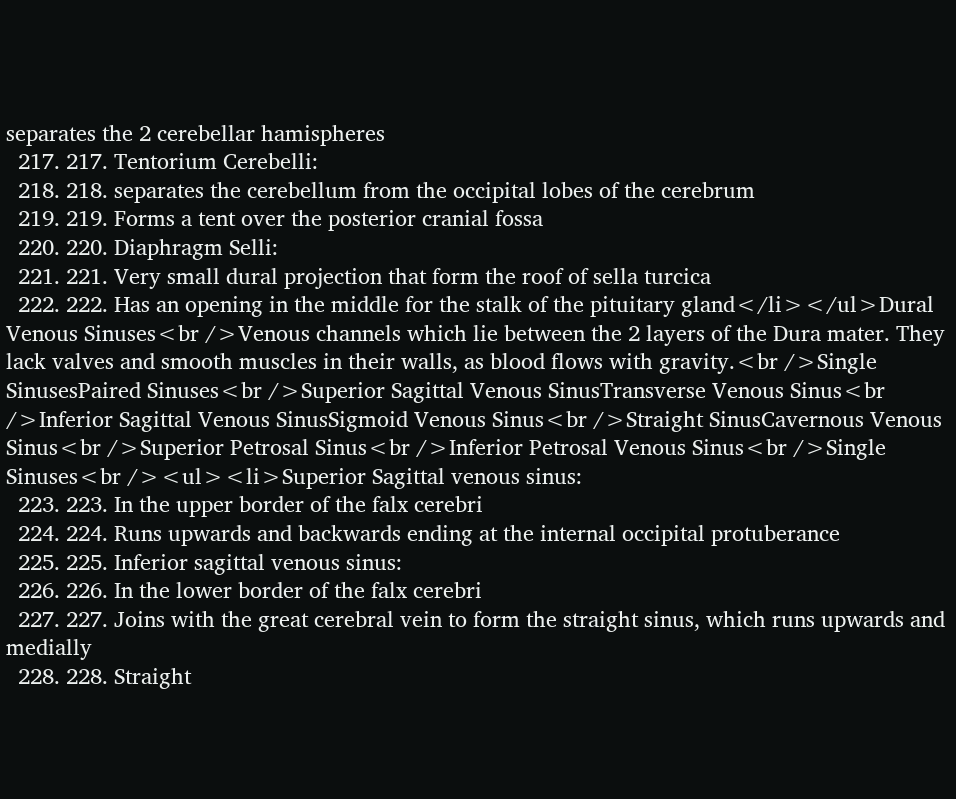separates the 2 cerebellar hamispheres
  217. 217. Tentorium Cerebelli:
  218. 218. separates the cerebellum from the occipital lobes of the cerebrum
  219. 219. Forms a tent over the posterior cranial fossa
  220. 220. Diaphragm Selli:
  221. 221. Very small dural projection that form the roof of sella turcica
  222. 222. Has an opening in the middle for the stalk of the pituitary gland</li></ul>Dural Venous Sinuses<br />Venous channels which lie between the 2 layers of the Dura mater. They lack valves and smooth muscles in their walls, as blood flows with gravity.<br />Single SinusesPaired Sinuses<br />Superior Sagittal Venous SinusTransverse Venous Sinus<br />Inferior Sagittal Venous SinusSigmoid Venous Sinus<br />Straight SinusCavernous Venous Sinus<br />Superior Petrosal Sinus<br />Inferior Petrosal Venous Sinus<br />Single Sinuses<br /><ul><li>Superior Sagittal venous sinus:
  223. 223. In the upper border of the falx cerebri
  224. 224. Runs upwards and backwards ending at the internal occipital protuberance
  225. 225. Inferior sagittal venous sinus:
  226. 226. In the lower border of the falx cerebri
  227. 227. Joins with the great cerebral vein to form the straight sinus, which runs upwards and medially
  228. 228. Straight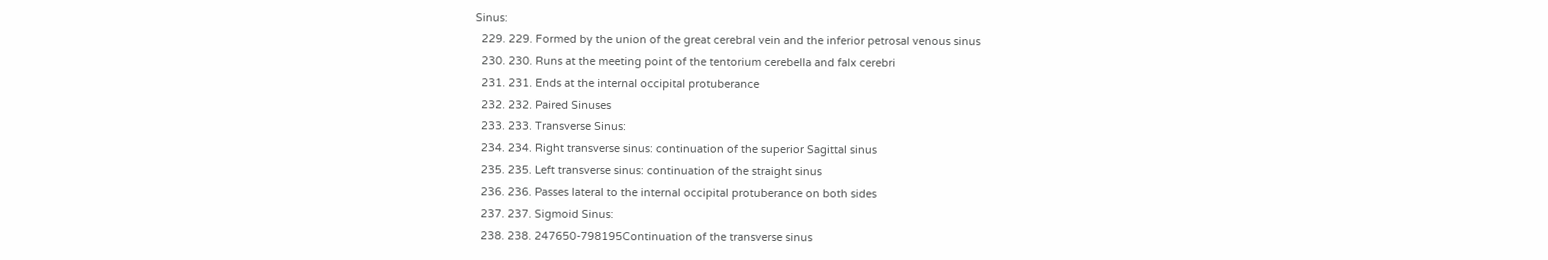Sinus:
  229. 229. Formed by the union of the great cerebral vein and the inferior petrosal venous sinus
  230. 230. Runs at the meeting point of the tentorium cerebella and falx cerebri
  231. 231. Ends at the internal occipital protuberance
  232. 232. Paired Sinuses
  233. 233. Transverse Sinus:
  234. 234. Right transverse sinus: continuation of the superior Sagittal sinus
  235. 235. Left transverse sinus: continuation of the straight sinus
  236. 236. Passes lateral to the internal occipital protuberance on both sides
  237. 237. Sigmoid Sinus:
  238. 238. 247650-798195Continuation of the transverse sinus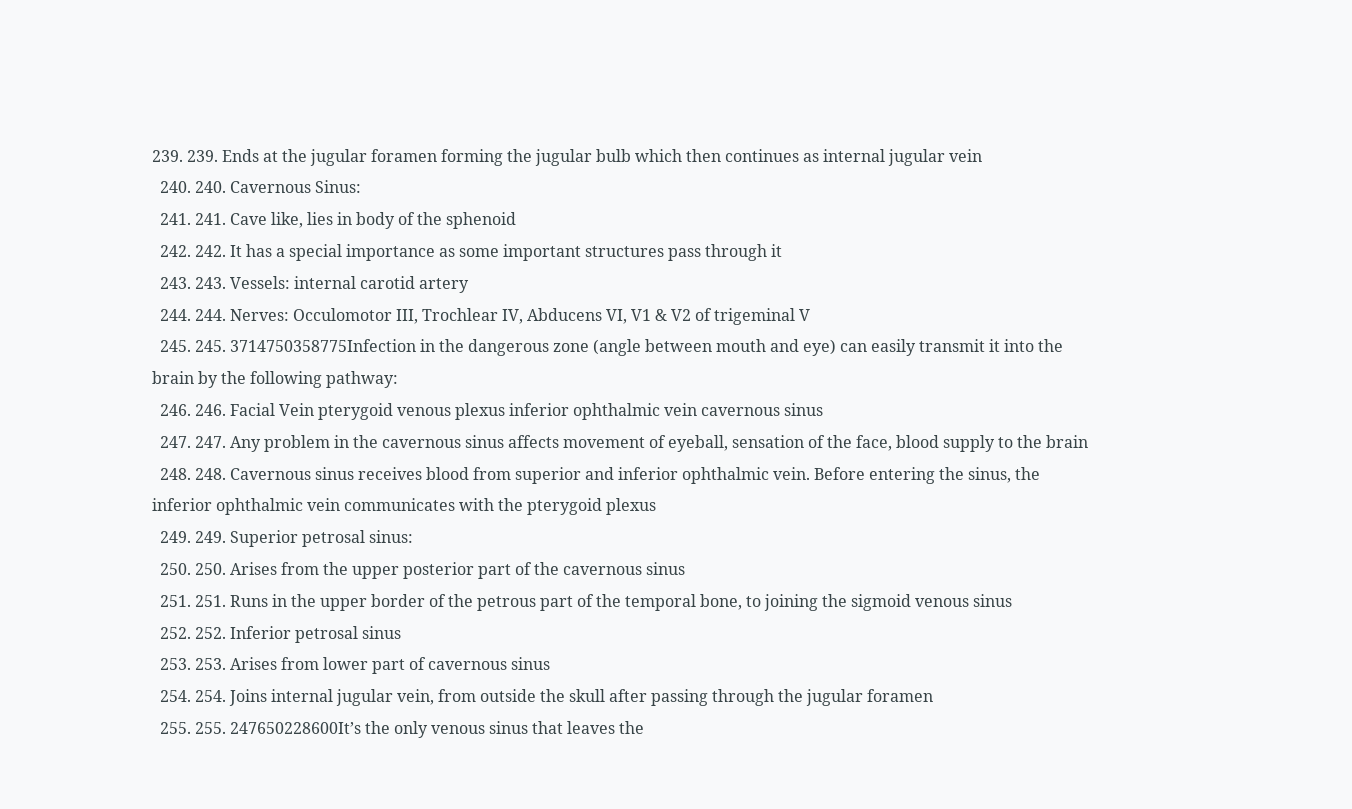239. 239. Ends at the jugular foramen forming the jugular bulb which then continues as internal jugular vein
  240. 240. Cavernous Sinus:
  241. 241. Cave like, lies in body of the sphenoid
  242. 242. It has a special importance as some important structures pass through it
  243. 243. Vessels: internal carotid artery
  244. 244. Nerves: Occulomotor III, Trochlear IV, Abducens VI, V1 & V2 of trigeminal V
  245. 245. 3714750358775Infection in the dangerous zone (angle between mouth and eye) can easily transmit it into the brain by the following pathway:
  246. 246. Facial Vein pterygoid venous plexus inferior ophthalmic vein cavernous sinus
  247. 247. Any problem in the cavernous sinus affects movement of eyeball, sensation of the face, blood supply to the brain
  248. 248. Cavernous sinus receives blood from superior and inferior ophthalmic vein. Before entering the sinus, the inferior ophthalmic vein communicates with the pterygoid plexus
  249. 249. Superior petrosal sinus:
  250. 250. Arises from the upper posterior part of the cavernous sinus
  251. 251. Runs in the upper border of the petrous part of the temporal bone, to joining the sigmoid venous sinus
  252. 252. Inferior petrosal sinus
  253. 253. Arises from lower part of cavernous sinus
  254. 254. Joins internal jugular vein, from outside the skull after passing through the jugular foramen
  255. 255. 247650228600It’s the only venous sinus that leaves the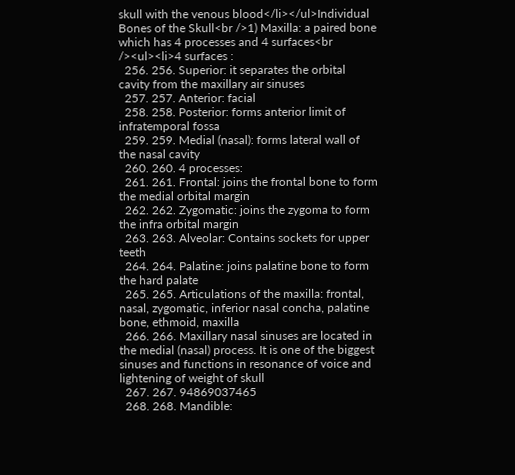skull with the venous blood</li></ul>Individual Bones of the Skull<br />1) Maxilla: a paired bone which has 4 processes and 4 surfaces<br /><ul><li>4 surfaces :
  256. 256. Superior: it separates the orbital cavity from the maxillary air sinuses
  257. 257. Anterior: facial
  258. 258. Posterior: forms anterior limit of infratemporal fossa
  259. 259. Medial (nasal): forms lateral wall of the nasal cavity
  260. 260. 4 processes:
  261. 261. Frontal: joins the frontal bone to form the medial orbital margin
  262. 262. Zygomatic: joins the zygoma to form the infra orbital margin
  263. 263. Alveolar: Contains sockets for upper teeth
  264. 264. Palatine: joins palatine bone to form the hard palate
  265. 265. Articulations of the maxilla: frontal, nasal, zygomatic, inferior nasal concha, palatine bone, ethmoid, maxilla
  266. 266. Maxillary nasal sinuses are located in the medial (nasal) process. It is one of the biggest sinuses and functions in resonance of voice and lightening of weight of skull
  267. 267. 94869037465
  268. 268. Mandible: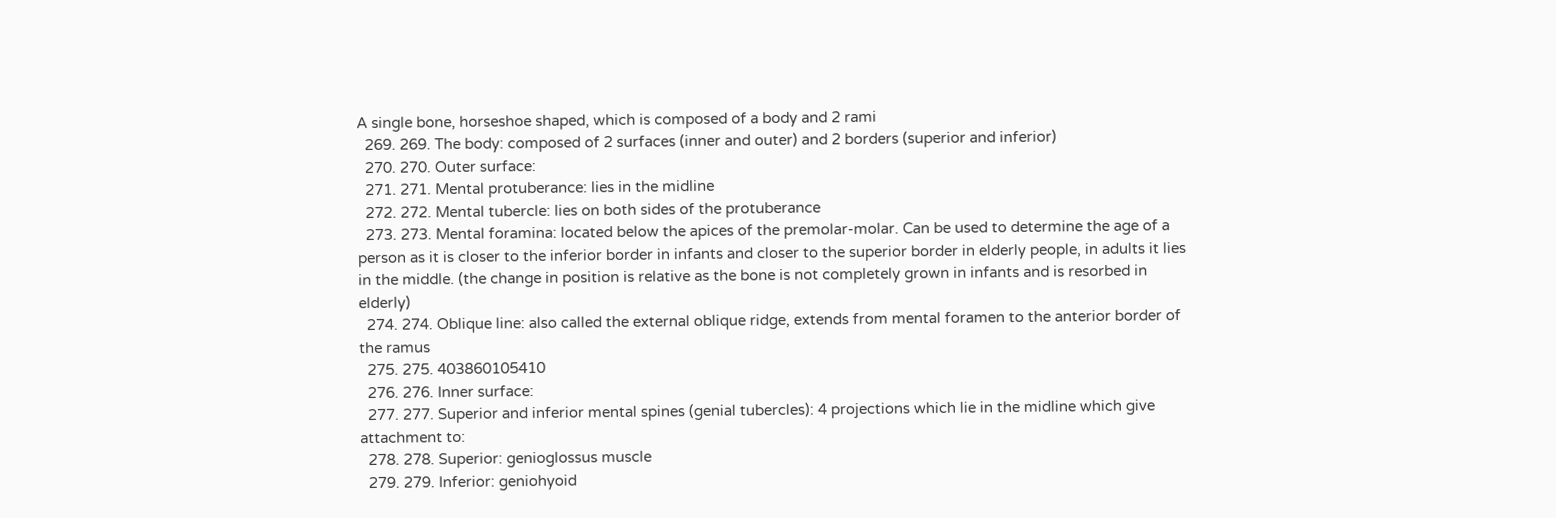A single bone, horseshoe shaped, which is composed of a body and 2 rami
  269. 269. The body: composed of 2 surfaces (inner and outer) and 2 borders (superior and inferior)
  270. 270. Outer surface:
  271. 271. Mental protuberance: lies in the midline
  272. 272. Mental tubercle: lies on both sides of the protuberance
  273. 273. Mental foramina: located below the apices of the premolar-molar. Can be used to determine the age of a person as it is closer to the inferior border in infants and closer to the superior border in elderly people, in adults it lies in the middle. (the change in position is relative as the bone is not completely grown in infants and is resorbed in elderly)
  274. 274. Oblique line: also called the external oblique ridge, extends from mental foramen to the anterior border of the ramus
  275. 275. 403860105410
  276. 276. Inner surface:
  277. 277. Superior and inferior mental spines (genial tubercles): 4 projections which lie in the midline which give attachment to:
  278. 278. Superior: genioglossus muscle
  279. 279. Inferior: geniohyoid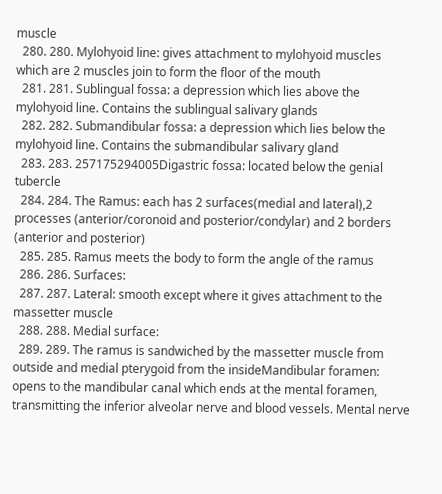muscle
  280. 280. Mylohyoid line: gives attachment to mylohyoid muscles which are 2 muscles join to form the floor of the mouth
  281. 281. Sublingual fossa: a depression which lies above the mylohyoid line. Contains the sublingual salivary glands
  282. 282. Submandibular fossa: a depression which lies below the mylohyoid line. Contains the submandibular salivary gland
  283. 283. 257175294005Digastric fossa: located below the genial tubercle
  284. 284. The Ramus: each has 2 surfaces(medial and lateral),2 processes (anterior/coronoid and posterior/condylar) and 2 borders (anterior and posterior)
  285. 285. Ramus meets the body to form the angle of the ramus
  286. 286. Surfaces:
  287. 287. Lateral: smooth except where it gives attachment to the massetter muscle
  288. 288. Medial surface:
  289. 289. The ramus is sandwiched by the massetter muscle from outside and medial pterygoid from the insideMandibular foramen: opens to the mandibular canal which ends at the mental foramen, transmitting the inferior alveolar nerve and blood vessels. Mental nerve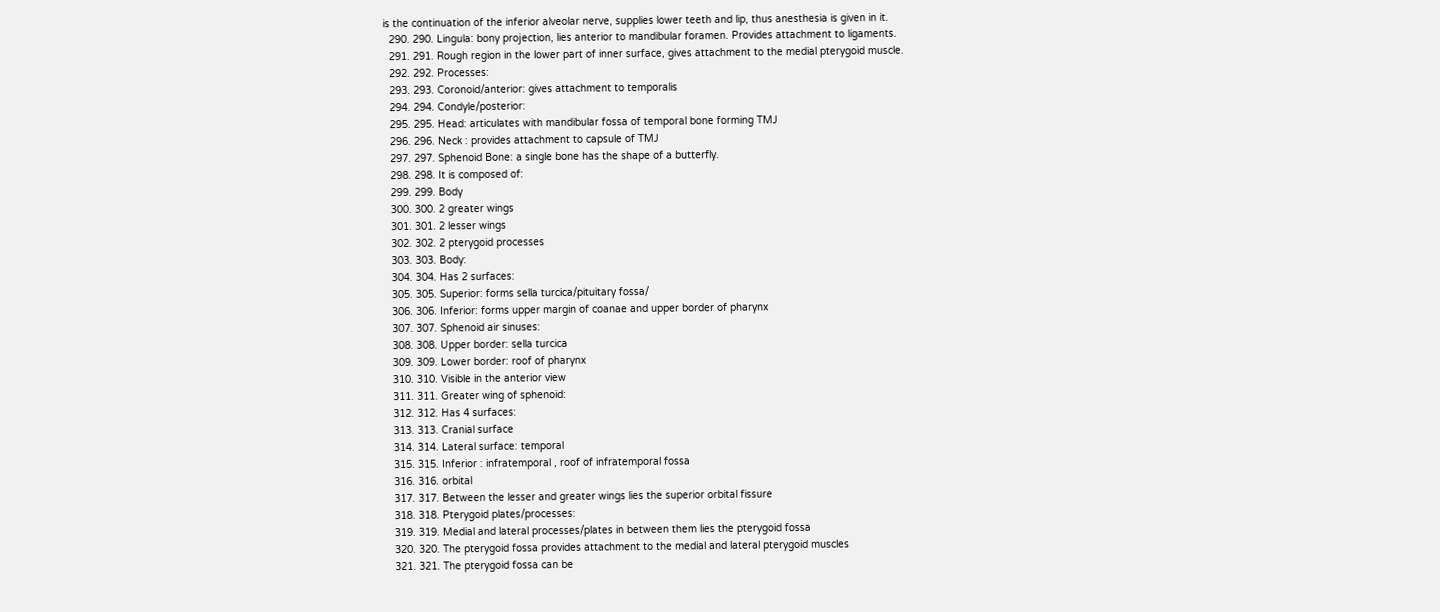is the continuation of the inferior alveolar nerve, supplies lower teeth and lip, thus anesthesia is given in it.
  290. 290. Lingula: bony projection, lies anterior to mandibular foramen. Provides attachment to ligaments.
  291. 291. Rough region in the lower part of inner surface, gives attachment to the medial pterygoid muscle.
  292. 292. Processes:
  293. 293. Coronoid/anterior: gives attachment to temporalis
  294. 294. Condyle/posterior:
  295. 295. Head: articulates with mandibular fossa of temporal bone forming TMJ
  296. 296. Neck : provides attachment to capsule of TMJ
  297. 297. Sphenoid Bone: a single bone has the shape of a butterfly.
  298. 298. It is composed of:
  299. 299. Body
  300. 300. 2 greater wings
  301. 301. 2 lesser wings
  302. 302. 2 pterygoid processes
  303. 303. Body:
  304. 304. Has 2 surfaces:
  305. 305. Superior: forms sella turcica/pituitary fossa/
  306. 306. Inferior: forms upper margin of coanae and upper border of pharynx
  307. 307. Sphenoid air sinuses:
  308. 308. Upper border: sella turcica
  309. 309. Lower border: roof of pharynx
  310. 310. Visible in the anterior view
  311. 311. Greater wing of sphenoid:
  312. 312. Has 4 surfaces:
  313. 313. Cranial surface
  314. 314. Lateral surface: temporal
  315. 315. Inferior : infratemporal , roof of infratemporal fossa
  316. 316. orbital
  317. 317. Between the lesser and greater wings lies the superior orbital fissure
  318. 318. Pterygoid plates/processes:
  319. 319. Medial and lateral processes/plates in between them lies the pterygoid fossa
  320. 320. The pterygoid fossa provides attachment to the medial and lateral pterygoid muscles
  321. 321. The pterygoid fossa can be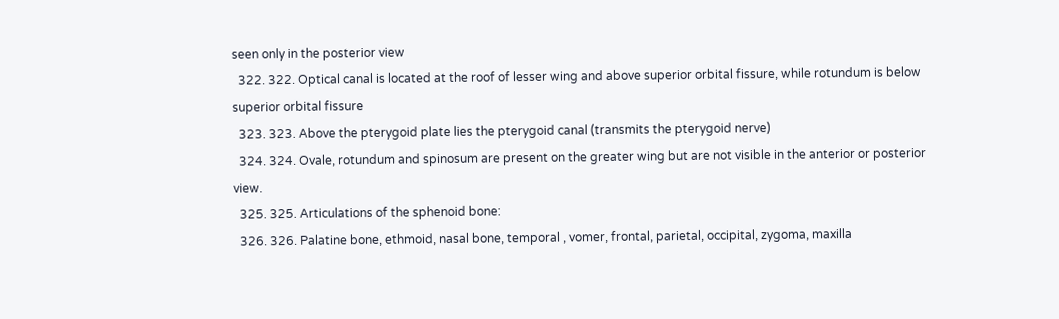seen only in the posterior view
  322. 322. Optical canal is located at the roof of lesser wing and above superior orbital fissure, while rotundum is below superior orbital fissure
  323. 323. Above the pterygoid plate lies the pterygoid canal (transmits the pterygoid nerve)
  324. 324. Ovale, rotundum and spinosum are present on the greater wing but are not visible in the anterior or posterior view.
  325. 325. Articulations of the sphenoid bone:
  326. 326. Palatine bone, ethmoid, nasal bone, temporal , vomer, frontal, parietal, occipital, zygoma, maxilla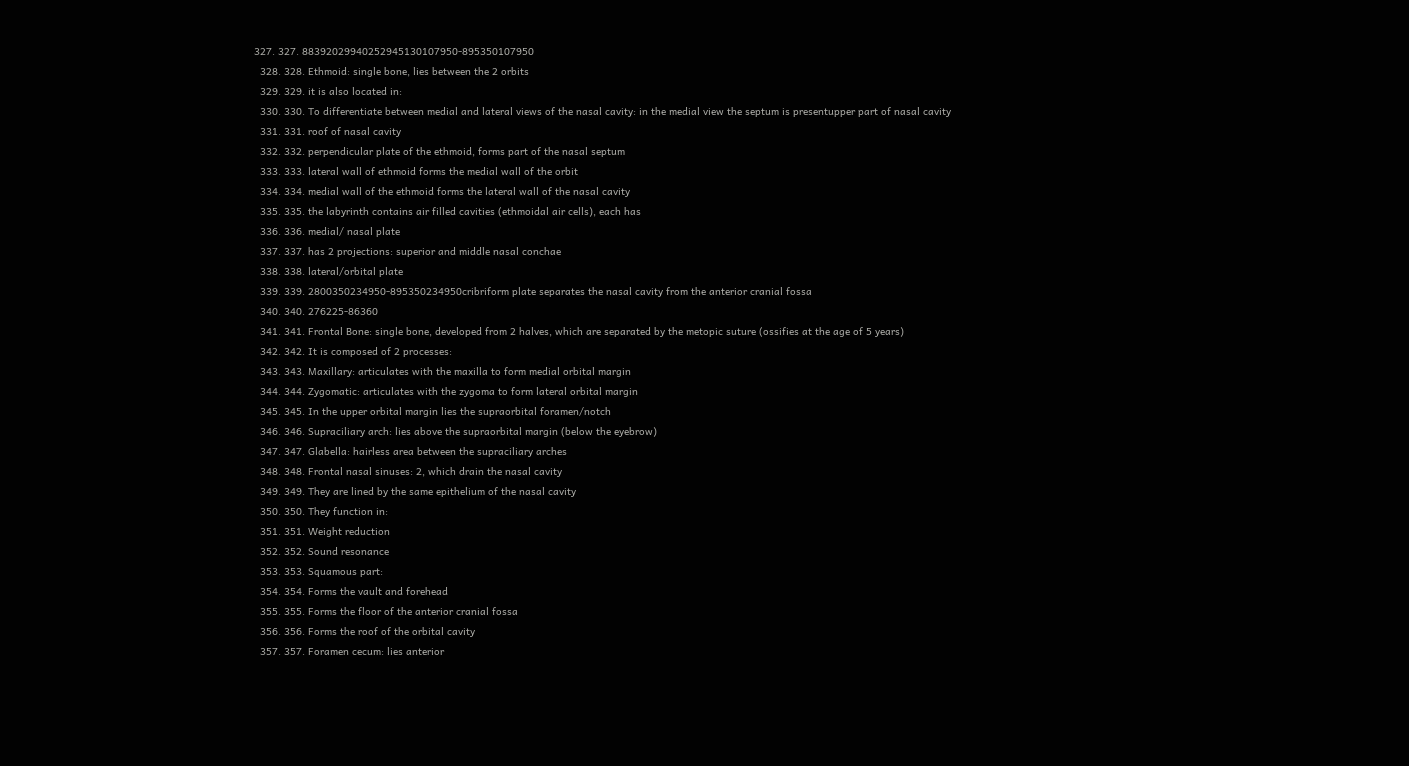327. 327. 88392029940252945130107950-895350107950
  328. 328. Ethmoid: single bone, lies between the 2 orbits
  329. 329. it is also located in:
  330. 330. To differentiate between medial and lateral views of the nasal cavity: in the medial view the septum is presentupper part of nasal cavity
  331. 331. roof of nasal cavity
  332. 332. perpendicular plate of the ethmoid, forms part of the nasal septum
  333. 333. lateral wall of ethmoid forms the medial wall of the orbit
  334. 334. medial wall of the ethmoid forms the lateral wall of the nasal cavity
  335. 335. the labyrinth contains air filled cavities (ethmoidal air cells), each has
  336. 336. medial/ nasal plate
  337. 337. has 2 projections: superior and middle nasal conchae
  338. 338. lateral/orbital plate
  339. 339. 2800350234950-895350234950cribriform plate separates the nasal cavity from the anterior cranial fossa
  340. 340. 276225-86360
  341. 341. Frontal Bone: single bone, developed from 2 halves, which are separated by the metopic suture (ossifies at the age of 5 years)
  342. 342. It is composed of 2 processes:
  343. 343. Maxillary: articulates with the maxilla to form medial orbital margin
  344. 344. Zygomatic: articulates with the zygoma to form lateral orbital margin
  345. 345. In the upper orbital margin lies the supraorbital foramen/notch
  346. 346. Supraciliary arch: lies above the supraorbital margin (below the eyebrow)
  347. 347. Glabella: hairless area between the supraciliary arches
  348. 348. Frontal nasal sinuses: 2, which drain the nasal cavity
  349. 349. They are lined by the same epithelium of the nasal cavity
  350. 350. They function in:
  351. 351. Weight reduction
  352. 352. Sound resonance
  353. 353. Squamous part:
  354. 354. Forms the vault and forehead
  355. 355. Forms the floor of the anterior cranial fossa
  356. 356. Forms the roof of the orbital cavity
  357. 357. Foramen cecum: lies anterior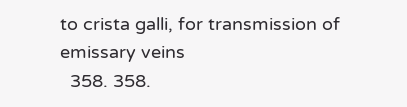to crista galli, for transmission of emissary veins
  358. 358.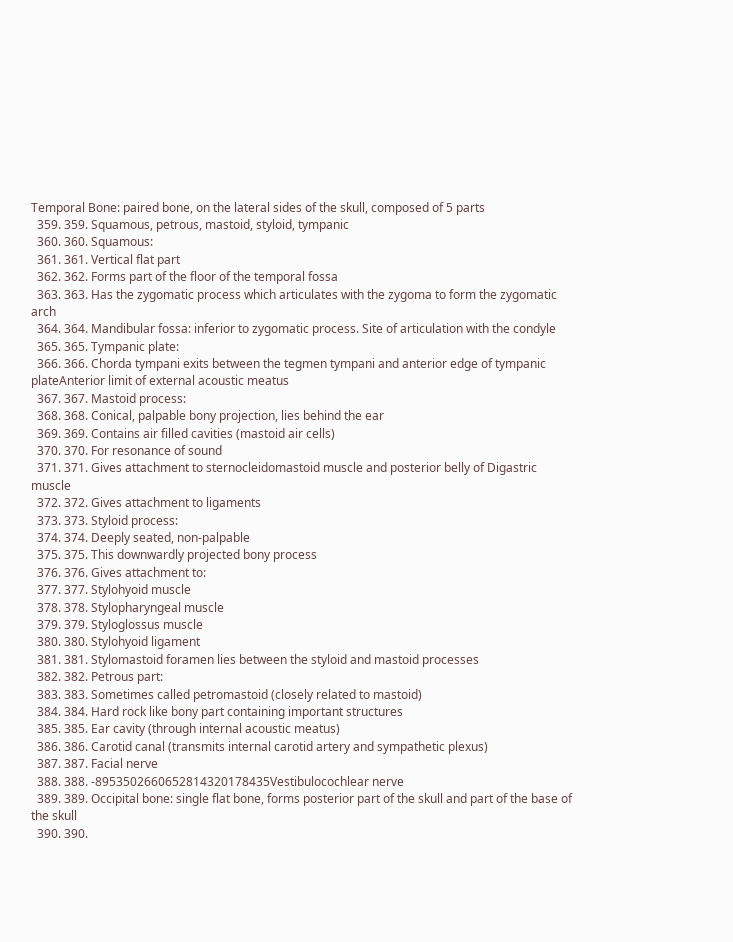Temporal Bone: paired bone, on the lateral sides of the skull, composed of 5 parts
  359. 359. Squamous, petrous, mastoid, styloid, tympanic
  360. 360. Squamous:
  361. 361. Vertical flat part
  362. 362. Forms part of the floor of the temporal fossa
  363. 363. Has the zygomatic process which articulates with the zygoma to form the zygomatic arch
  364. 364. Mandibular fossa: inferior to zygomatic process. Site of articulation with the condyle
  365. 365. Tympanic plate:
  366. 366. Chorda tympani exits between the tegmen tympani and anterior edge of tympanic plateAnterior limit of external acoustic meatus
  367. 367. Mastoid process:
  368. 368. Conical, palpable bony projection, lies behind the ear
  369. 369. Contains air filled cavities (mastoid air cells)
  370. 370. For resonance of sound
  371. 371. Gives attachment to sternocleidomastoid muscle and posterior belly of Digastric muscle
  372. 372. Gives attachment to ligaments
  373. 373. Styloid process:
  374. 374. Deeply seated, non-palpable
  375. 375. This downwardly projected bony process
  376. 376. Gives attachment to:
  377. 377. Stylohyoid muscle
  378. 378. Stylopharyngeal muscle
  379. 379. Styloglossus muscle
  380. 380. Stylohyoid ligament
  381. 381. Stylomastoid foramen lies between the styloid and mastoid processes
  382. 382. Petrous part:
  383. 383. Sometimes called petromastoid (closely related to mastoid)
  384. 384. Hard rock like bony part containing important structures
  385. 385. Ear cavity (through internal acoustic meatus)
  386. 386. Carotid canal (transmits internal carotid artery and sympathetic plexus)
  387. 387. Facial nerve
  388. 388. -8953502660652814320178435Vestibulocochlear nerve
  389. 389. Occipital bone: single flat bone, forms posterior part of the skull and part of the base of the skull
  390. 390.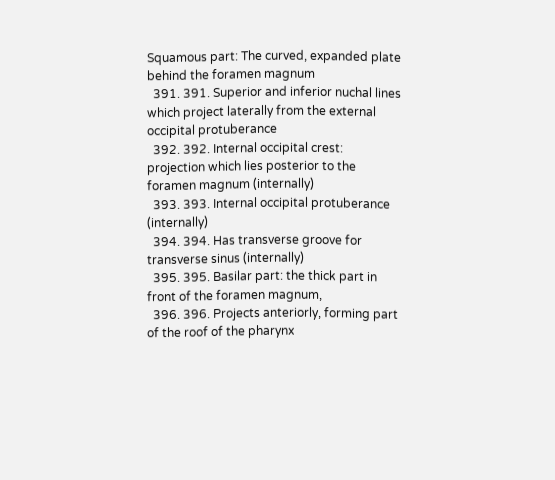Squamous part: The curved, expanded plate behind the foramen magnum
  391. 391. Superior and inferior nuchal lines which project laterally from the external occipital protuberance
  392. 392. Internal occipital crest: projection which lies posterior to the foramen magnum (internally)
  393. 393. Internal occipital protuberance (internally)
  394. 394. Has transverse groove for transverse sinus (internally)
  395. 395. Basilar part: the thick part in front of the foramen magnum,
  396. 396. Projects anteriorly, forming part of the roof of the pharynx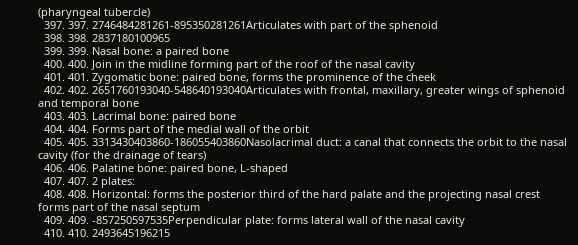(pharyngeal tubercle)
  397. 397. 2746484281261-895350281261Articulates with part of the sphenoid
  398. 398. 2837180100965
  399. 399. Nasal bone: a paired bone
  400. 400. Join in the midline forming part of the roof of the nasal cavity
  401. 401. Zygomatic bone: paired bone, forms the prominence of the cheek
  402. 402. 2651760193040-548640193040Articulates with frontal, maxillary, greater wings of sphenoid and temporal bone
  403. 403. Lacrimal bone: paired bone
  404. 404. Forms part of the medial wall of the orbit
  405. 405. 3313430403860-186055403860Nasolacrimal duct: a canal that connects the orbit to the nasal cavity (for the drainage of tears)
  406. 406. Palatine bone: paired bone, L-shaped
  407. 407. 2 plates:
  408. 408. Horizontal: forms the posterior third of the hard palate and the projecting nasal crest forms part of the nasal septum
  409. 409. -857250597535Perpendicular plate: forms lateral wall of the nasal cavity
  410. 410. 2493645196215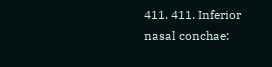411. 411. Inferior nasal conchae: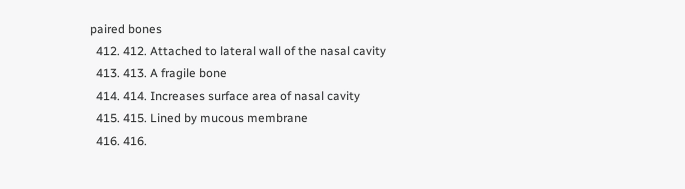paired bones
  412. 412. Attached to lateral wall of the nasal cavity
  413. 413. A fragile bone
  414. 414. Increases surface area of nasal cavity
  415. 415. Lined by mucous membrane
  416. 416.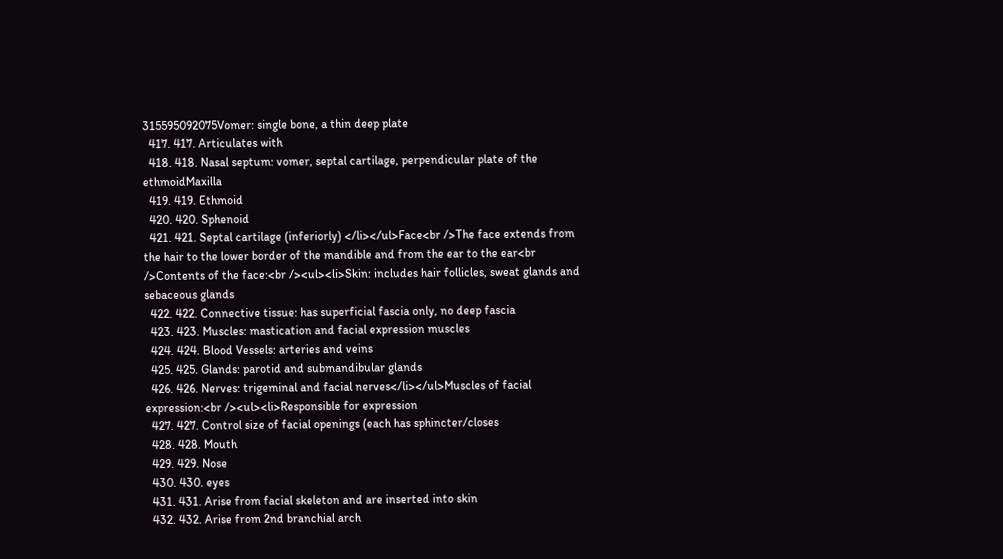315595092075Vomer: single bone, a thin deep plate
  417. 417. Articulates with
  418. 418. Nasal septum: vomer, septal cartilage, perpendicular plate of the ethmoidMaxilla
  419. 419. Ethmoid
  420. 420. Sphenoid
  421. 421. Septal cartilage (inferiorly) </li></ul>Face<br />The face extends from the hair to the lower border of the mandible and from the ear to the ear<br />Contents of the face:<br /><ul><li>Skin: includes hair follicles, sweat glands and sebaceous glands
  422. 422. Connective tissue: has superficial fascia only, no deep fascia
  423. 423. Muscles: mastication and facial expression muscles
  424. 424. Blood Vessels: arteries and veins
  425. 425. Glands: parotid and submandibular glands
  426. 426. Nerves: trigeminal and facial nerves</li></ul>Muscles of facial expression:<br /><ul><li>Responsible for expression
  427. 427. Control size of facial openings (each has sphincter/closes
  428. 428. Mouth
  429. 429. Nose
  430. 430. eyes
  431. 431. Arise from facial skeleton and are inserted into skin
  432. 432. Arise from 2nd branchial arch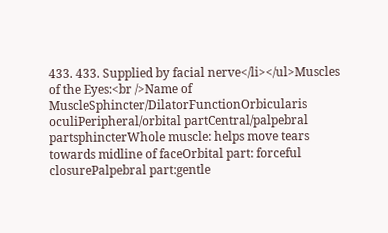433. 433. Supplied by facial nerve</li></ul>Muscles of the Eyes:<br />Name of MuscleSphincter/DilatorFunctionOrbicularis oculiPeripheral/orbital partCentral/palpebral partsphincterWhole muscle: helps move tears towards midline of faceOrbital part: forceful closurePalpebral part:gentle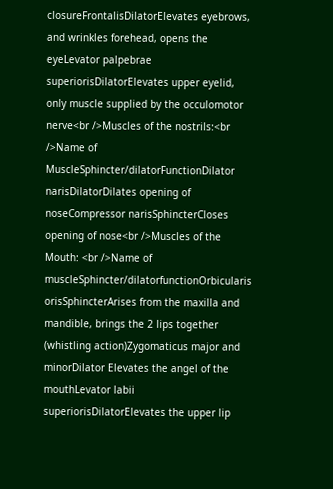closureFrontalisDilatorElevates eyebrows, and wrinkles forehead, opens the eyeLevator palpebrae superiorisDilatorElevates upper eyelid, only muscle supplied by the occulomotor nerve<br />Muscles of the nostrils:<br />Name of MuscleSphincter/dilatorFunctionDilator narisDilatorDilates opening of noseCompressor narisSphincterCloses opening of nose<br />Muscles of the Mouth: <br />Name of muscleSphincter/dilatorfunctionOrbicularis orisSphincterArises from the maxilla and mandible, brings the 2 lips together (whistling action)Zygomaticus major and minorDilator Elevates the angel of the mouthLevator labii superiorisDilatorElevates the upper lip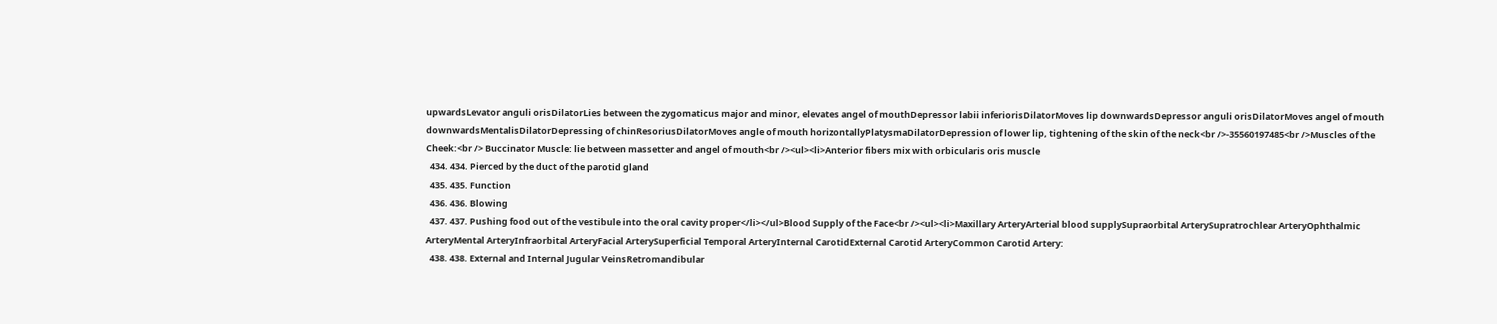upwardsLevator anguli orisDilatorLies between the zygomaticus major and minor, elevates angel of mouthDepressor labii inferiorisDilatorMoves lip downwardsDepressor anguli orisDilatorMoves angel of mouth downwardsMentalisDilatorDepressing of chinResoriusDilatorMoves angle of mouth horizontallyPlatysmaDilatorDepression of lower lip, tightening of the skin of the neck<br />-35560197485<br />Muscles of the Cheek:<br /> Buccinator Muscle: lie between massetter and angel of mouth<br /><ul><li>Anterior fibers mix with orbicularis oris muscle
  434. 434. Pierced by the duct of the parotid gland
  435. 435. Function
  436. 436. Blowing
  437. 437. Pushing food out of the vestibule into the oral cavity proper</li></ul>Blood Supply of the Face<br /><ul><li>Maxillary ArteryArterial blood supplySupraorbital ArterySupratrochlear ArteryOphthalmic ArteryMental ArteryInfraorbital ArteryFacial ArterySuperficial Temporal ArteryInternal CarotidExternal Carotid ArteryCommon Carotid Artery:
  438. 438. External and Internal Jugular VeinsRetromandibular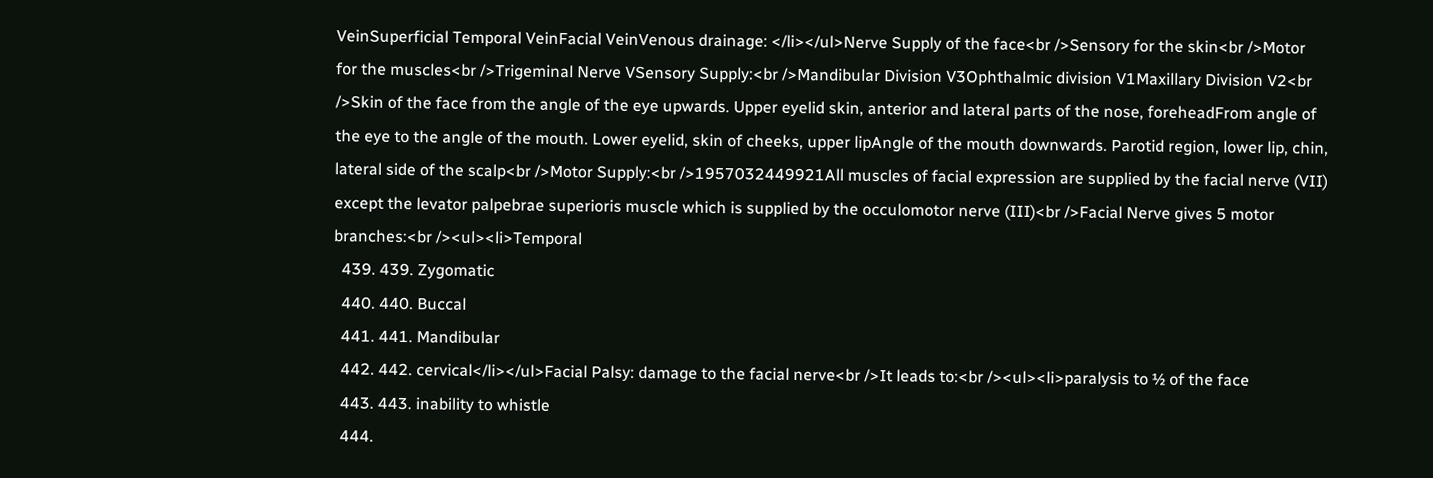VeinSuperficial Temporal VeinFacial VeinVenous drainage: </li></ul>Nerve Supply of the face<br />Sensory for the skin<br />Motor for the muscles<br />Trigeminal Nerve VSensory Supply:<br />Mandibular Division V3Ophthalmic division V1Maxillary Division V2<br />Skin of the face from the angle of the eye upwards. Upper eyelid skin, anterior and lateral parts of the nose, foreheadFrom angle of the eye to the angle of the mouth. Lower eyelid, skin of cheeks, upper lipAngle of the mouth downwards. Parotid region, lower lip, chin, lateral side of the scalp<br />Motor Supply:<br />1957032449921All muscles of facial expression are supplied by the facial nerve (VII) except the levator palpebrae superioris muscle which is supplied by the occulomotor nerve (III)<br />Facial Nerve gives 5 motor branches:<br /><ul><li>Temporal
  439. 439. Zygomatic
  440. 440. Buccal
  441. 441. Mandibular
  442. 442. cervical</li></ul>Facial Palsy: damage to the facial nerve<br />It leads to:<br /><ul><li>paralysis to ½ of the face
  443. 443. inability to whistle
  444.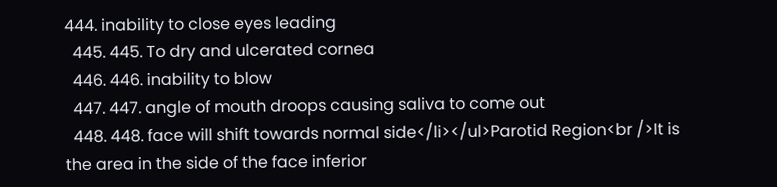444. inability to close eyes leading
  445. 445. To dry and ulcerated cornea
  446. 446. inability to blow
  447. 447. angle of mouth droops causing saliva to come out
  448. 448. face will shift towards normal side</li></ul>Parotid Region<br />It is the area in the side of the face inferior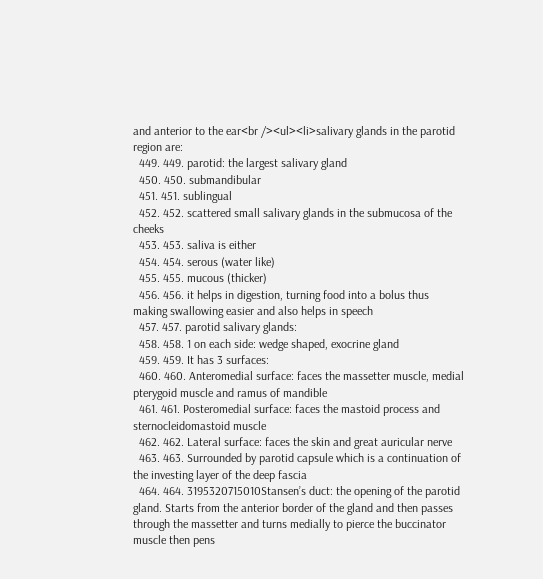and anterior to the ear<br /><ul><li>salivary glands in the parotid region are:
  449. 449. parotid: the largest salivary gland
  450. 450. submandibular
  451. 451. sublingual
  452. 452. scattered small salivary glands in the submucosa of the cheeks
  453. 453. saliva is either
  454. 454. serous (water like)
  455. 455. mucous (thicker)
  456. 456. it helps in digestion, turning food into a bolus thus making swallowing easier and also helps in speech
  457. 457. parotid salivary glands:
  458. 458. 1 on each side: wedge shaped, exocrine gland
  459. 459. It has 3 surfaces:
  460. 460. Anteromedial surface: faces the massetter muscle, medial pterygoid muscle and ramus of mandible
  461. 461. Posteromedial surface: faces the mastoid process and sternocleidomastoid muscle
  462. 462. Lateral surface: faces the skin and great auricular nerve
  463. 463. Surrounded by parotid capsule which is a continuation of the investing layer of the deep fascia
  464. 464. 3195320715010Stansen’s duct: the opening of the parotid gland. Starts from the anterior border of the gland and then passes through the massetter and turns medially to pierce the buccinator muscle then pens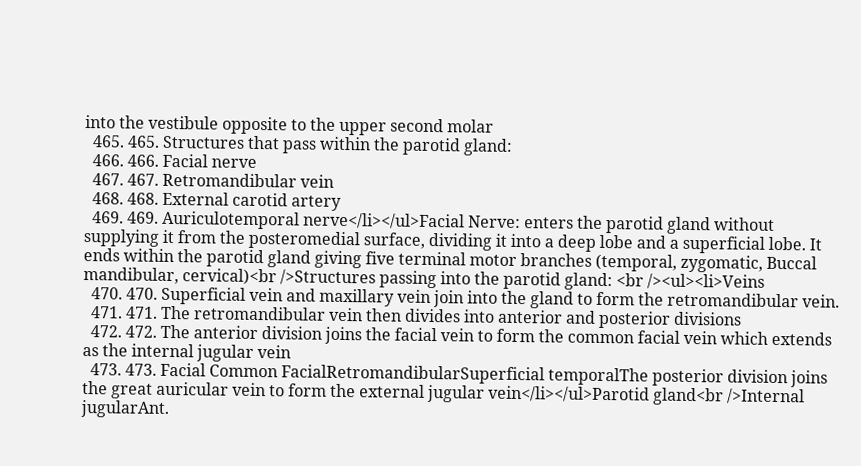into the vestibule opposite to the upper second molar
  465. 465. Structures that pass within the parotid gland:
  466. 466. Facial nerve
  467. 467. Retromandibular vein
  468. 468. External carotid artery
  469. 469. Auriculotemporal nerve</li></ul>Facial Nerve: enters the parotid gland without supplying it from the posteromedial surface, dividing it into a deep lobe and a superficial lobe. It ends within the parotid gland giving five terminal motor branches (temporal, zygomatic, Buccal mandibular, cervical)<br />Structures passing into the parotid gland: <br /><ul><li>Veins
  470. 470. Superficial vein and maxillary vein join into the gland to form the retromandibular vein.
  471. 471. The retromandibular vein then divides into anterior and posterior divisions
  472. 472. The anterior division joins the facial vein to form the common facial vein which extends as the internal jugular vein
  473. 473. Facial Common FacialRetromandibularSuperficial temporalThe posterior division joins the great auricular vein to form the external jugular vein</li></ul>Parotid gland<br />Internal jugularAnt.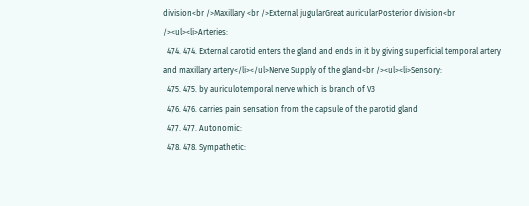division<br />Maxillary <br />External jugularGreat auricularPosterior division<br /><ul><li>Arteries:
  474. 474. External carotid enters the gland and ends in it by giving superficial temporal artery and maxillary artery</li></ul>Nerve Supply of the gland<br /><ul><li>Sensory:
  475. 475. by auriculotemporal nerve which is branch of V3
  476. 476. carries pain sensation from the capsule of the parotid gland
  477. 477. Autonomic:
  478. 478. Sympathetic: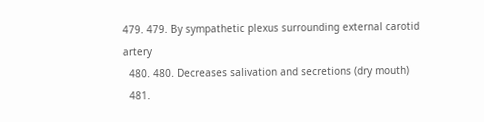479. 479. By sympathetic plexus surrounding external carotid artery
  480. 480. Decreases salivation and secretions (dry mouth)
  481.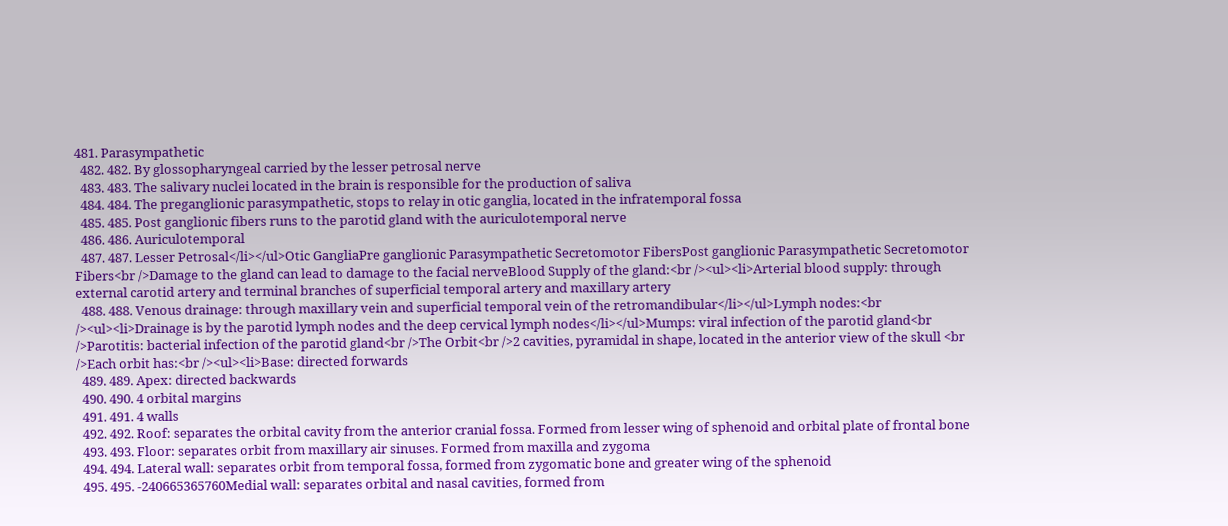481. Parasympathetic
  482. 482. By glossopharyngeal carried by the lesser petrosal nerve
  483. 483. The salivary nuclei located in the brain is responsible for the production of saliva
  484. 484. The preganglionic parasympathetic, stops to relay in otic ganglia, located in the infratemporal fossa
  485. 485. Post ganglionic fibers runs to the parotid gland with the auriculotemporal nerve
  486. 486. Auriculotemporal
  487. 487. Lesser Petrosal</li></ul>Otic GangliaPre ganglionic Parasympathetic Secretomotor FibersPost ganglionic Parasympathetic Secretomotor Fibers<br />Damage to the gland can lead to damage to the facial nerveBlood Supply of the gland:<br /><ul><li>Arterial blood supply: through external carotid artery and terminal branches of superficial temporal artery and maxillary artery
  488. 488. Venous drainage: through maxillary vein and superficial temporal vein of the retromandibular</li></ul>Lymph nodes:<br /><ul><li>Drainage is by the parotid lymph nodes and the deep cervical lymph nodes</li></ul>Mumps: viral infection of the parotid gland<br />Parotitis: bacterial infection of the parotid gland<br />The Orbit<br />2 cavities, pyramidal in shape, located in the anterior view of the skull <br />Each orbit has:<br /><ul><li>Base: directed forwards
  489. 489. Apex: directed backwards
  490. 490. 4 orbital margins
  491. 491. 4 walls
  492. 492. Roof: separates the orbital cavity from the anterior cranial fossa. Formed from lesser wing of sphenoid and orbital plate of frontal bone
  493. 493. Floor: separates orbit from maxillary air sinuses. Formed from maxilla and zygoma
  494. 494. Lateral wall: separates orbit from temporal fossa, formed from zygomatic bone and greater wing of the sphenoid
  495. 495. -240665365760Medial wall: separates orbital and nasal cavities, formed from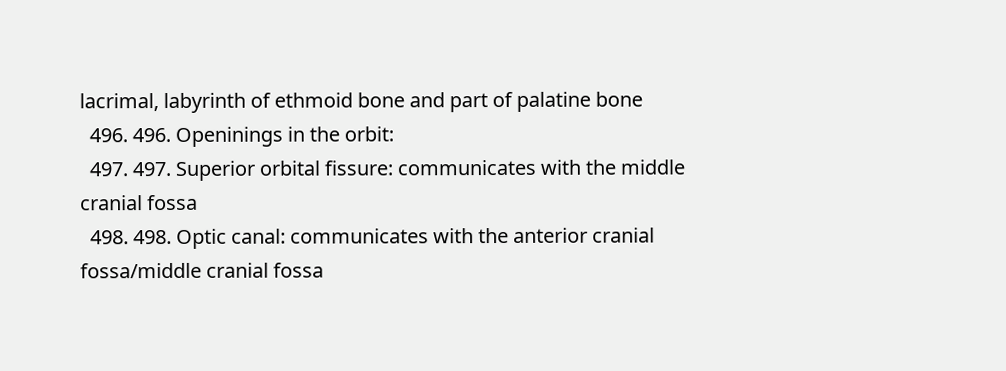lacrimal, labyrinth of ethmoid bone and part of palatine bone
  496. 496. Openinings in the orbit:
  497. 497. Superior orbital fissure: communicates with the middle cranial fossa
  498. 498. Optic canal: communicates with the anterior cranial fossa/middle cranial fossa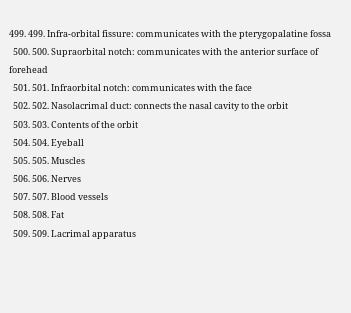499. 499. Infra-orbital fissure: communicates with the pterygopalatine fossa
  500. 500. Supraorbital notch: communicates with the anterior surface of forehead
  501. 501. Infraorbital notch: communicates with the face
  502. 502. Nasolacrimal duct: connects the nasal cavity to the orbit
  503. 503. Contents of the orbit
  504. 504. Eyeball
  505. 505. Muscles
  506. 506. Nerves
  507. 507. Blood vessels
  508. 508. Fat
  509. 509. Lacrimal apparatus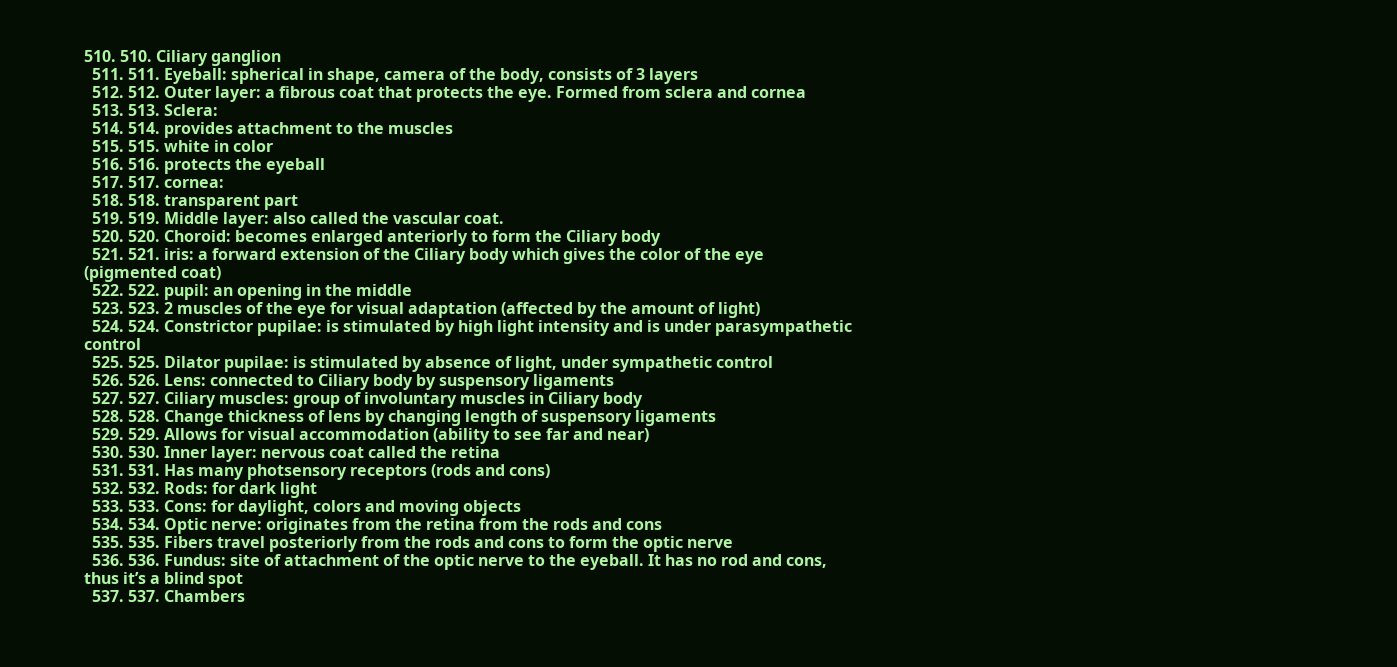510. 510. Ciliary ganglion
  511. 511. Eyeball: spherical in shape, camera of the body, consists of 3 layers
  512. 512. Outer layer: a fibrous coat that protects the eye. Formed from sclera and cornea
  513. 513. Sclera:
  514. 514. provides attachment to the muscles
  515. 515. white in color
  516. 516. protects the eyeball
  517. 517. cornea:
  518. 518. transparent part
  519. 519. Middle layer: also called the vascular coat.
  520. 520. Choroid: becomes enlarged anteriorly to form the Ciliary body
  521. 521. iris: a forward extension of the Ciliary body which gives the color of the eye (pigmented coat)
  522. 522. pupil: an opening in the middle
  523. 523. 2 muscles of the eye for visual adaptation (affected by the amount of light)
  524. 524. Constrictor pupilae: is stimulated by high light intensity and is under parasympathetic control
  525. 525. Dilator pupilae: is stimulated by absence of light, under sympathetic control
  526. 526. Lens: connected to Ciliary body by suspensory ligaments
  527. 527. Ciliary muscles: group of involuntary muscles in Ciliary body
  528. 528. Change thickness of lens by changing length of suspensory ligaments
  529. 529. Allows for visual accommodation (ability to see far and near)
  530. 530. Inner layer: nervous coat called the retina
  531. 531. Has many photsensory receptors (rods and cons)
  532. 532. Rods: for dark light
  533. 533. Cons: for daylight, colors and moving objects
  534. 534. Optic nerve: originates from the retina from the rods and cons
  535. 535. Fibers travel posteriorly from the rods and cons to form the optic nerve
  536. 536. Fundus: site of attachment of the optic nerve to the eyeball. It has no rod and cons, thus it’s a blind spot
  537. 537. Chambers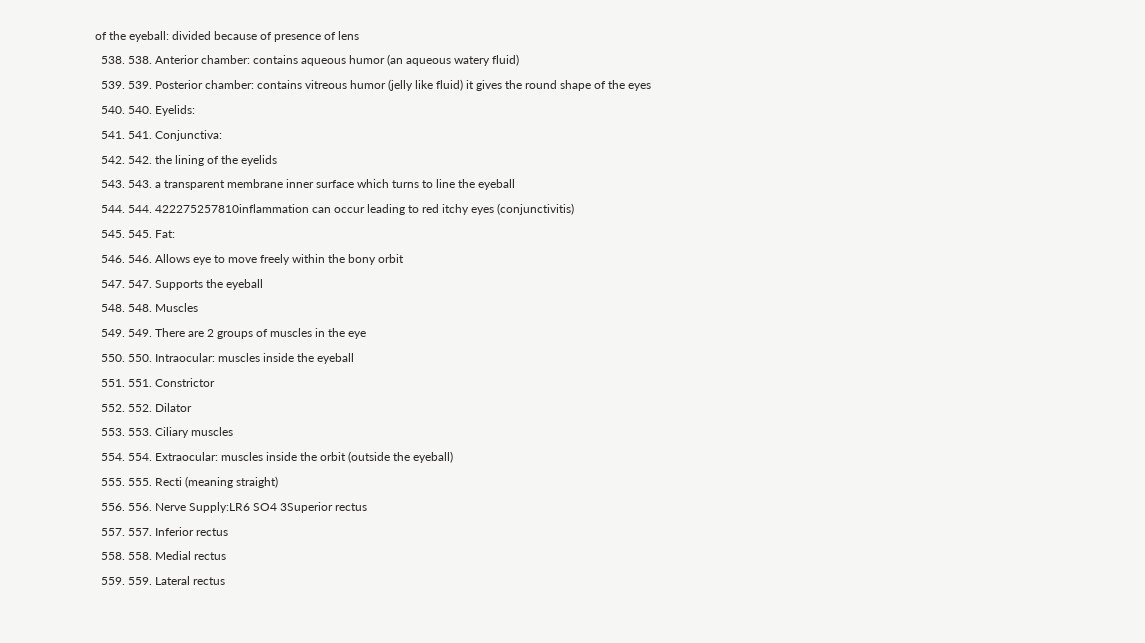of the eyeball: divided because of presence of lens
  538. 538. Anterior chamber: contains aqueous humor (an aqueous watery fluid)
  539. 539. Posterior chamber: contains vitreous humor (jelly like fluid) it gives the round shape of the eyes
  540. 540. Eyelids:
  541. 541. Conjunctiva:
  542. 542. the lining of the eyelids
  543. 543. a transparent membrane inner surface which turns to line the eyeball
  544. 544. 422275257810inflammation can occur leading to red itchy eyes (conjunctivitis)
  545. 545. Fat:
  546. 546. Allows eye to move freely within the bony orbit
  547. 547. Supports the eyeball
  548. 548. Muscles
  549. 549. There are 2 groups of muscles in the eye
  550. 550. Intraocular: muscles inside the eyeball
  551. 551. Constrictor
  552. 552. Dilator
  553. 553. Ciliary muscles
  554. 554. Extraocular: muscles inside the orbit (outside the eyeball)
  555. 555. Recti (meaning straight)
  556. 556. Nerve Supply:LR6 SO4 3Superior rectus
  557. 557. Inferior rectus
  558. 558. Medial rectus
  559. 559. Lateral rectus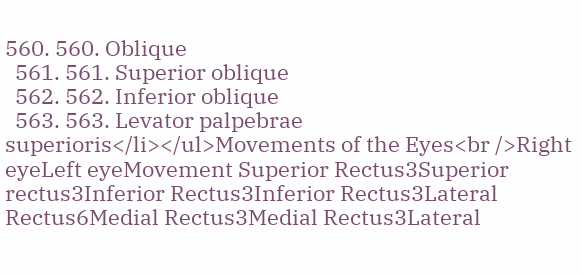560. 560. Oblique
  561. 561. Superior oblique
  562. 562. Inferior oblique
  563. 563. Levator palpebrae superioris</li></ul>Movements of the Eyes<br />Right eyeLeft eyeMovement Superior Rectus3Superior rectus3Inferior Rectus3Inferior Rectus3Lateral Rectus6Medial Rectus3Medial Rectus3Lateral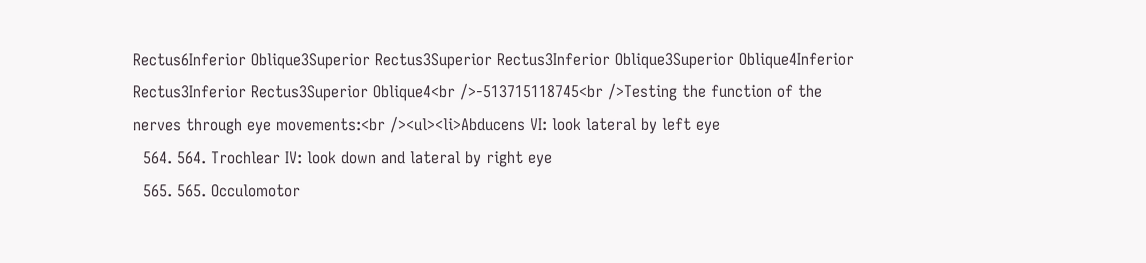Rectus6Inferior Oblique3Superior Rectus3Superior Rectus3Inferior Oblique3Superior Oblique4Inferior Rectus3Inferior Rectus3Superior Oblique4<br />-513715118745<br />Testing the function of the nerves through eye movements:<br /><ul><li>Abducens VI: look lateral by left eye
  564. 564. Trochlear IV: look down and lateral by right eye
  565. 565. Occulomotor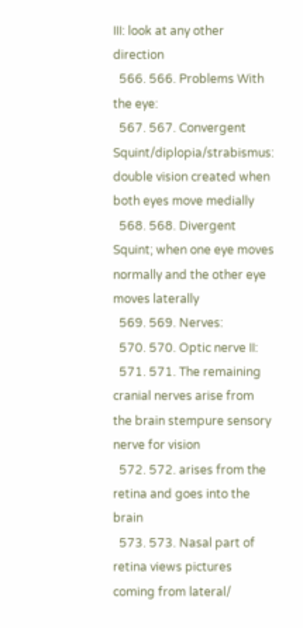III: look at any other direction
  566. 566. Problems With the eye:
  567. 567. Convergent Squint/diplopia/strabismus: double vision created when both eyes move medially
  568. 568. Divergent Squint; when one eye moves normally and the other eye moves laterally
  569. 569. Nerves:
  570. 570. Optic nerve II:
  571. 571. The remaining cranial nerves arise from the brain stempure sensory nerve for vision
  572. 572. arises from the retina and goes into the brain
  573. 573. Nasal part of retina views pictures coming from lateral/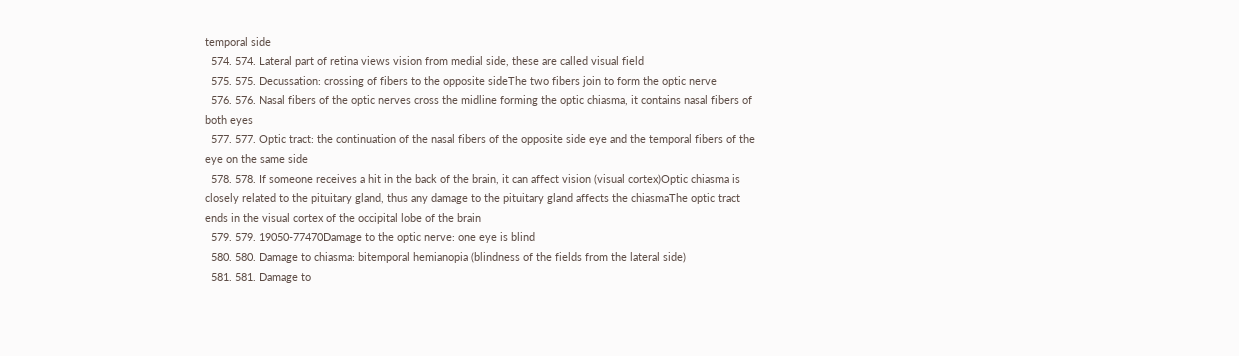temporal side
  574. 574. Lateral part of retina views vision from medial side, these are called visual field
  575. 575. Decussation: crossing of fibers to the opposite sideThe two fibers join to form the optic nerve
  576. 576. Nasal fibers of the optic nerves cross the midline forming the optic chiasma, it contains nasal fibers of both eyes
  577. 577. Optic tract: the continuation of the nasal fibers of the opposite side eye and the temporal fibers of the eye on the same side
  578. 578. If someone receives a hit in the back of the brain, it can affect vision (visual cortex)Optic chiasma is closely related to the pituitary gland, thus any damage to the pituitary gland affects the chiasmaThe optic tract ends in the visual cortex of the occipital lobe of the brain
  579. 579. 19050-77470Damage to the optic nerve: one eye is blind
  580. 580. Damage to chiasma: bitemporal hemianopia (blindness of the fields from the lateral side)
  581. 581. Damage to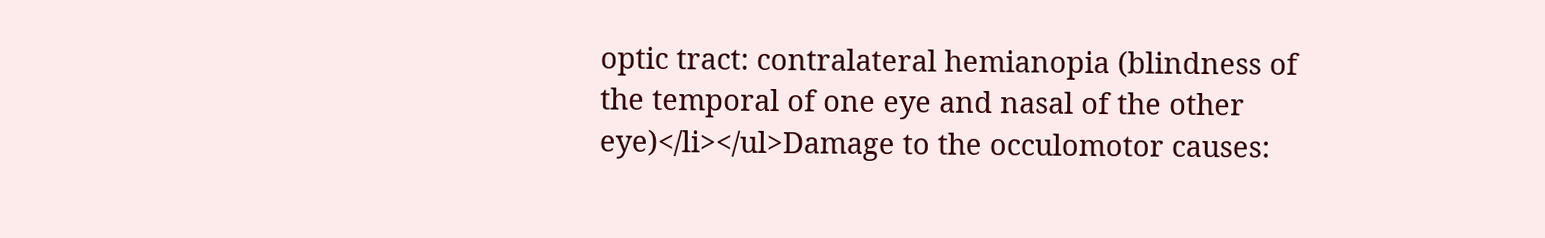optic tract: contralateral hemianopia (blindness of the temporal of one eye and nasal of the other eye)</li></ul>Damage to the occulomotor causes: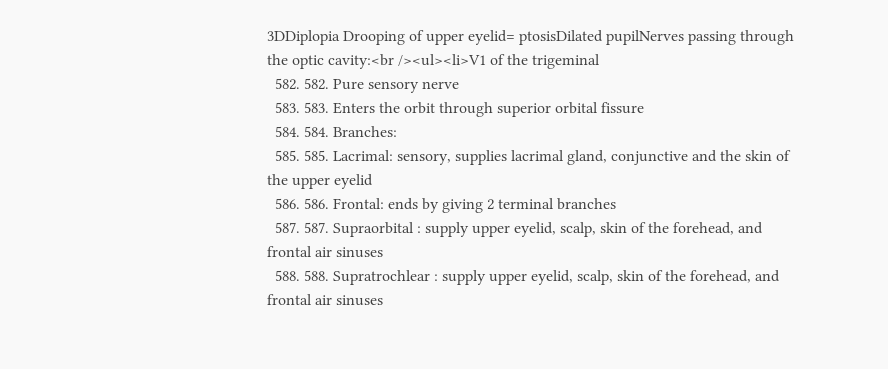3DDiplopia Drooping of upper eyelid= ptosisDilated pupilNerves passing through the optic cavity:<br /><ul><li>V1 of the trigeminal
  582. 582. Pure sensory nerve
  583. 583. Enters the orbit through superior orbital fissure
  584. 584. Branches:
  585. 585. Lacrimal: sensory, supplies lacrimal gland, conjunctive and the skin of the upper eyelid
  586. 586. Frontal: ends by giving 2 terminal branches
  587. 587. Supraorbital : supply upper eyelid, scalp, skin of the forehead, and frontal air sinuses
  588. 588. Supratrochlear : supply upper eyelid, scalp, skin of the forehead, and frontal air sinuses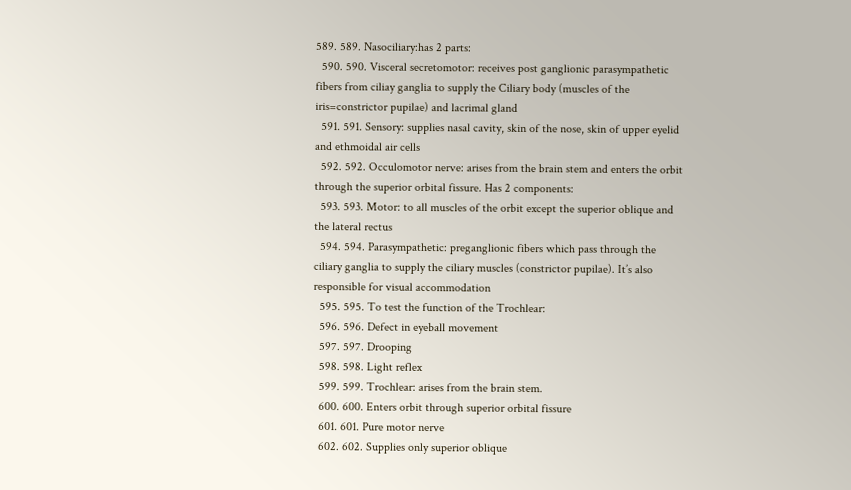589. 589. Nasociliary:has 2 parts:
  590. 590. Visceral secretomotor: receives post ganglionic parasympathetic fibers from ciliay ganglia to supply the Ciliary body (muscles of the iris=constrictor pupilae) and lacrimal gland
  591. 591. Sensory: supplies nasal cavity, skin of the nose, skin of upper eyelid and ethmoidal air cells
  592. 592. Occulomotor nerve: arises from the brain stem and enters the orbit through the superior orbital fissure. Has 2 components:
  593. 593. Motor: to all muscles of the orbit except the superior oblique and the lateral rectus
  594. 594. Parasympathetic: preganglionic fibers which pass through the ciliary ganglia to supply the ciliary muscles (constrictor pupilae). It’s also responsible for visual accommodation
  595. 595. To test the function of the Trochlear:
  596. 596. Defect in eyeball movement
  597. 597. Drooping
  598. 598. Light reflex
  599. 599. Trochlear: arises from the brain stem.
  600. 600. Enters orbit through superior orbital fissure
  601. 601. Pure motor nerve
  602. 602. Supplies only superior oblique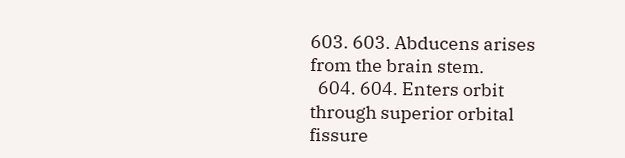603. 603. Abducens arises from the brain stem.
  604. 604. Enters orbit through superior orbital fissure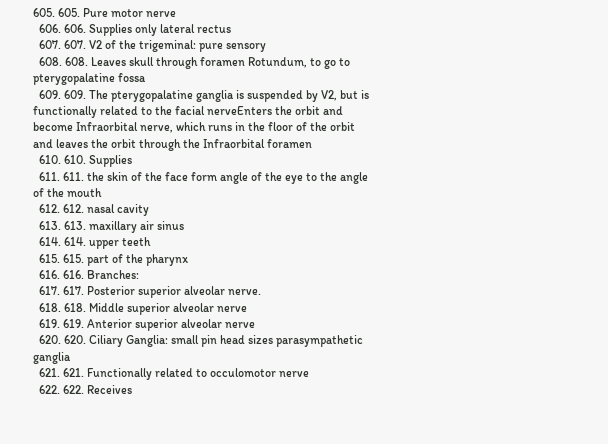605. 605. Pure motor nerve
  606. 606. Supplies only lateral rectus
  607. 607. V2 of the trigeminal: pure sensory
  608. 608. Leaves skull through foramen Rotundum, to go to pterygopalatine fossa
  609. 609. The pterygopalatine ganglia is suspended by V2, but is functionally related to the facial nerveEnters the orbit and become Infraorbital nerve, which runs in the floor of the orbit and leaves the orbit through the Infraorbital foramen
  610. 610. Supplies
  611. 611. the skin of the face form angle of the eye to the angle of the mouth
  612. 612. nasal cavity
  613. 613. maxillary air sinus
  614. 614. upper teeth
  615. 615. part of the pharynx
  616. 616. Branches:
  617. 617. Posterior superior alveolar nerve.
  618. 618. Middle superior alveolar nerve
  619. 619. Anterior superior alveolar nerve
  620. 620. Ciliary Ganglia: small pin head sizes parasympathetic ganglia
  621. 621. Functionally related to occulomotor nerve
  622. 622. Receives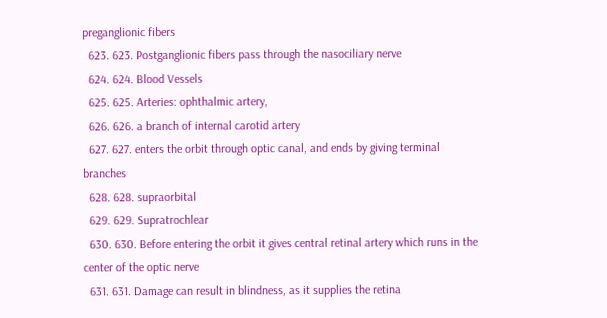preganglionic fibers
  623. 623. Postganglionic fibers pass through the nasociliary nerve
  624. 624. Blood Vessels
  625. 625. Arteries: ophthalmic artery,
  626. 626. a branch of internal carotid artery
  627. 627. enters the orbit through optic canal, and ends by giving terminal branches
  628. 628. supraorbital
  629. 629. Supratrochlear
  630. 630. Before entering the orbit it gives central retinal artery which runs in the center of the optic nerve
  631. 631. Damage can result in blindness, as it supplies the retina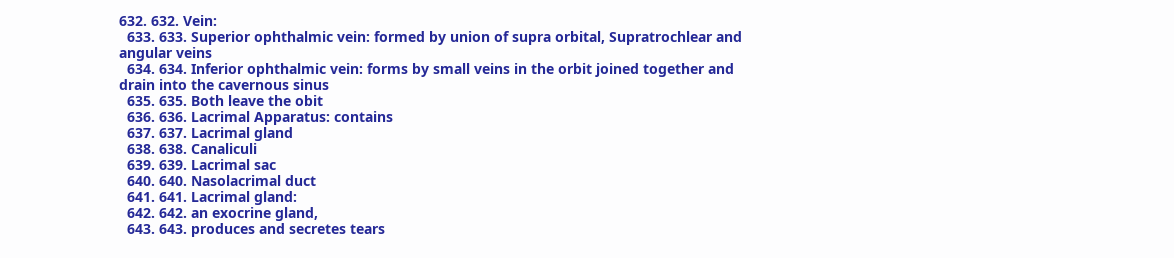632. 632. Vein:
  633. 633. Superior ophthalmic vein: formed by union of supra orbital, Supratrochlear and angular veins
  634. 634. Inferior ophthalmic vein: forms by small veins in the orbit joined together and drain into the cavernous sinus
  635. 635. Both leave the obit
  636. 636. Lacrimal Apparatus: contains
  637. 637. Lacrimal gland
  638. 638. Canaliculi
  639. 639. Lacrimal sac
  640. 640. Nasolacrimal duct
  641. 641. Lacrimal gland:
  642. 642. an exocrine gland,
  643. 643. produces and secretes tears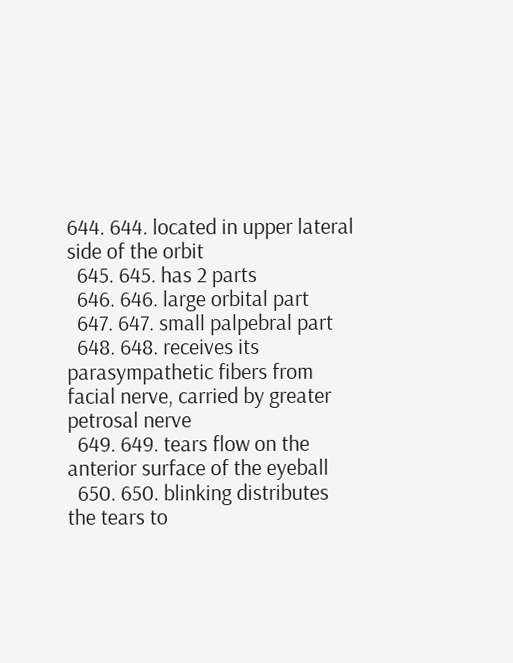644. 644. located in upper lateral side of the orbit
  645. 645. has 2 parts
  646. 646. large orbital part
  647. 647. small palpebral part
  648. 648. receives its parasympathetic fibers from facial nerve, carried by greater petrosal nerve
  649. 649. tears flow on the anterior surface of the eyeball
  650. 650. blinking distributes the tears to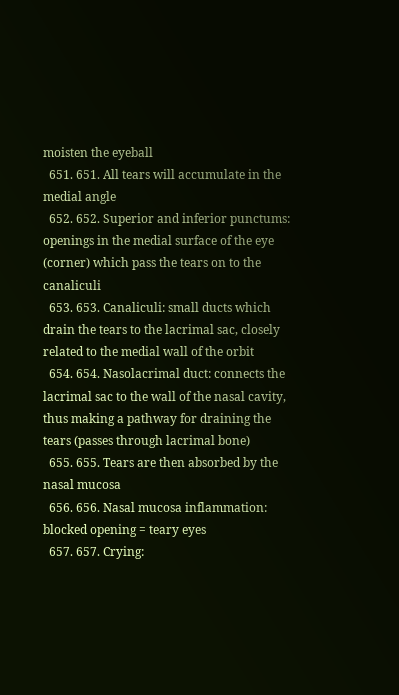moisten the eyeball
  651. 651. All tears will accumulate in the medial angle
  652. 652. Superior and inferior punctums: openings in the medial surface of the eye (corner) which pass the tears on to the canaliculi
  653. 653. Canaliculi: small ducts which drain the tears to the lacrimal sac, closely related to the medial wall of the orbit
  654. 654. Nasolacrimal duct: connects the lacrimal sac to the wall of the nasal cavity, thus making a pathway for draining the tears (passes through lacrimal bone)
  655. 655. Tears are then absorbed by the nasal mucosa
  656. 656. Nasal mucosa inflammation: blocked opening = teary eyes
  657. 657. Crying: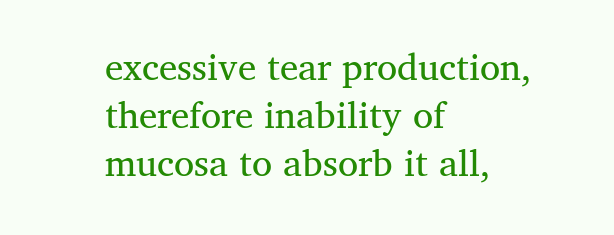excessive tear production, therefore inability of mucosa to absorb it all,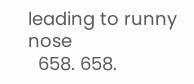leading to runny nose
  658. 658.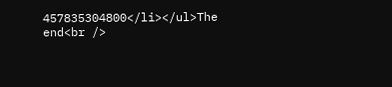457835304800</li></ul>The end<br />